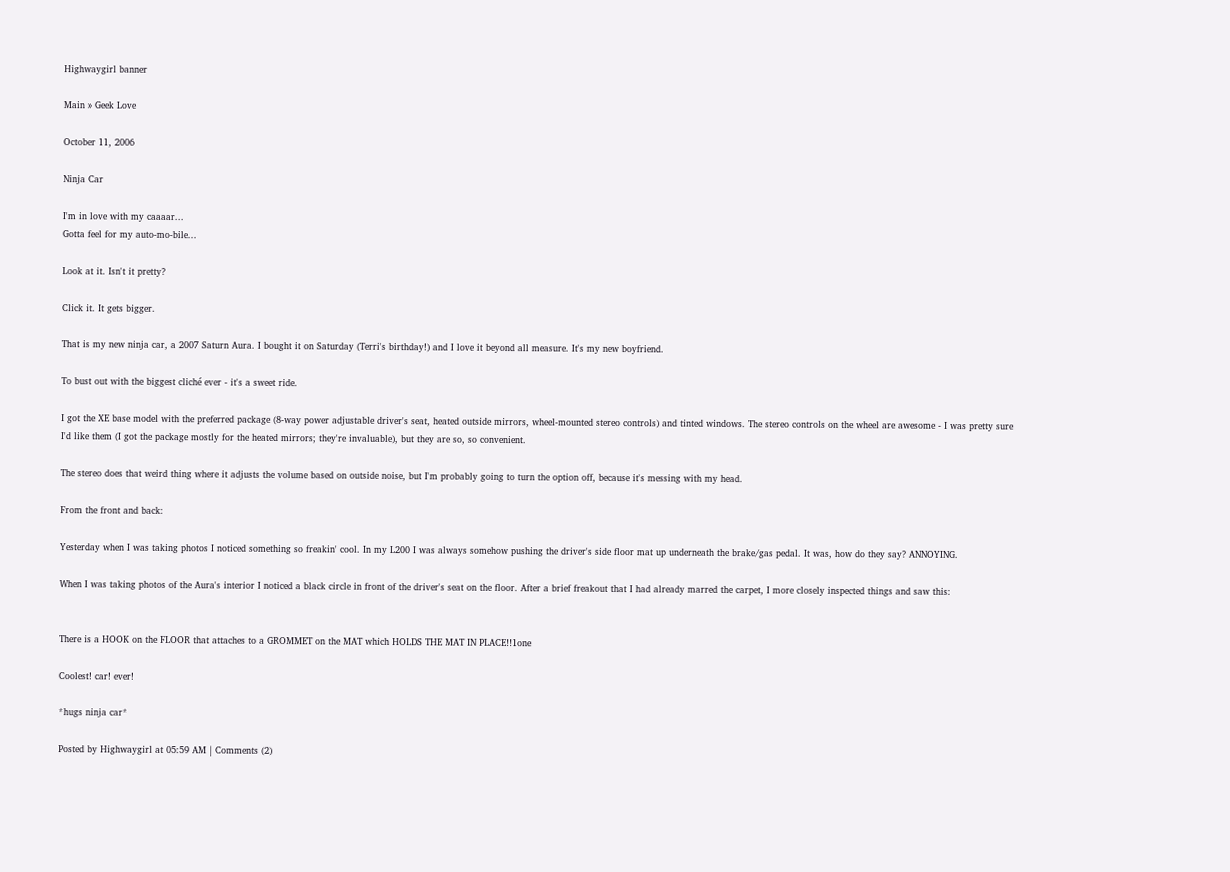Highwaygirl banner

Main » Geek Love

October 11, 2006

Ninja Car

I'm in love with my caaaar...
Gotta feel for my auto-mo-bile...

Look at it. Isn't it pretty?

Click it. It gets bigger.

That is my new ninja car, a 2007 Saturn Aura. I bought it on Saturday (Terri's birthday!) and I love it beyond all measure. It's my new boyfriend.

To bust out with the biggest cliché ever - it's a sweet ride.

I got the XE base model with the preferred package (8-way power adjustable driver's seat, heated outside mirrors, wheel-mounted stereo controls) and tinted windows. The stereo controls on the wheel are awesome - I was pretty sure I'd like them (I got the package mostly for the heated mirrors; they're invaluable), but they are so, so convenient.

The stereo does that weird thing where it adjusts the volume based on outside noise, but I'm probably going to turn the option off, because it's messing with my head.

From the front and back:

Yesterday when I was taking photos I noticed something so freakin' cool. In my L200 I was always somehow pushing the driver's side floor mat up underneath the brake/gas pedal. It was, how do they say? ANNOYING.

When I was taking photos of the Aura's interior I noticed a black circle in front of the driver's seat on the floor. After a brief freakout that I had already marred the carpet, I more closely inspected things and saw this:


There is a HOOK on the FLOOR that attaches to a GROMMET on the MAT which HOLDS THE MAT IN PLACE!!1one

Coolest! car! ever!

*hugs ninja car*

Posted by Highwaygirl at 05:59 AM | Comments (2)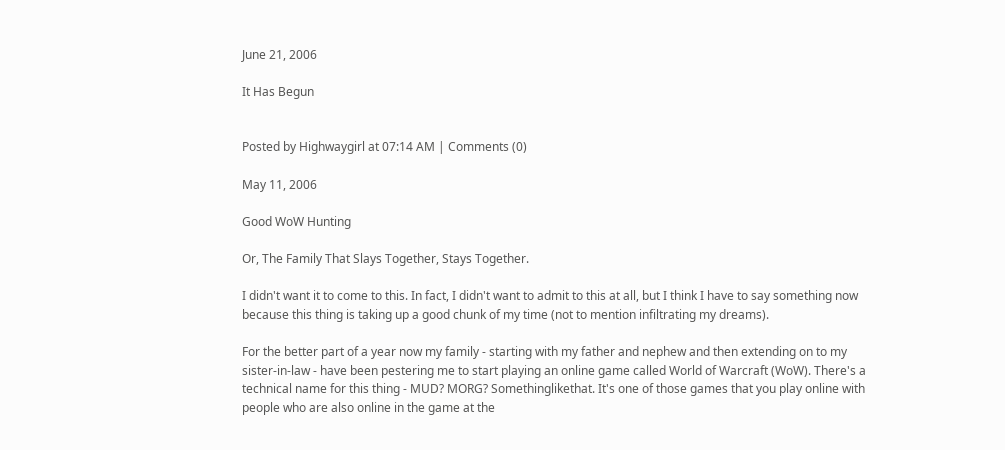June 21, 2006

It Has Begun


Posted by Highwaygirl at 07:14 AM | Comments (0)

May 11, 2006

Good WoW Hunting

Or, The Family That Slays Together, Stays Together.

I didn't want it to come to this. In fact, I didn't want to admit to this at all, but I think I have to say something now because this thing is taking up a good chunk of my time (not to mention infiltrating my dreams).

For the better part of a year now my family - starting with my father and nephew and then extending on to my sister-in-law - have been pestering me to start playing an online game called World of Warcraft (WoW). There's a technical name for this thing - MUD? MORG? Somethinglikethat. It's one of those games that you play online with people who are also online in the game at the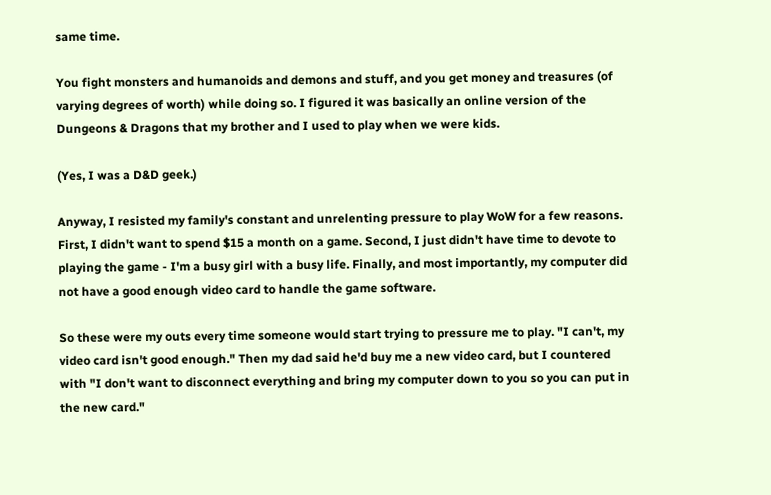same time.

You fight monsters and humanoids and demons and stuff, and you get money and treasures (of varying degrees of worth) while doing so. I figured it was basically an online version of the Dungeons & Dragons that my brother and I used to play when we were kids.

(Yes, I was a D&D geek.)

Anyway, I resisted my family's constant and unrelenting pressure to play WoW for a few reasons. First, I didn't want to spend $15 a month on a game. Second, I just didn't have time to devote to playing the game - I'm a busy girl with a busy life. Finally, and most importantly, my computer did not have a good enough video card to handle the game software.

So these were my outs every time someone would start trying to pressure me to play. "I can't, my video card isn't good enough." Then my dad said he'd buy me a new video card, but I countered with "I don't want to disconnect everything and bring my computer down to you so you can put in the new card."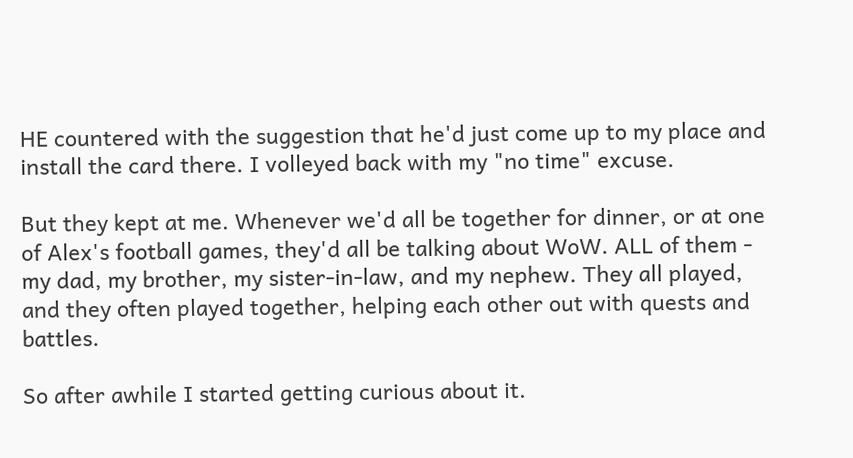HE countered with the suggestion that he'd just come up to my place and install the card there. I volleyed back with my "no time" excuse.

But they kept at me. Whenever we'd all be together for dinner, or at one of Alex's football games, they'd all be talking about WoW. ALL of them - my dad, my brother, my sister-in-law, and my nephew. They all played, and they often played together, helping each other out with quests and battles.

So after awhile I started getting curious about it.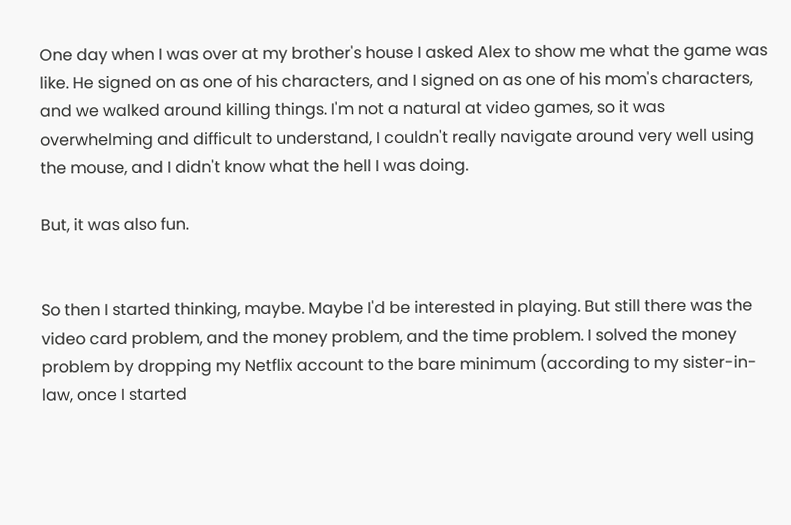One day when I was over at my brother's house I asked Alex to show me what the game was like. He signed on as one of his characters, and I signed on as one of his mom's characters, and we walked around killing things. I'm not a natural at video games, so it was overwhelming and difficult to understand, I couldn't really navigate around very well using the mouse, and I didn't know what the hell I was doing.

But, it was also fun.


So then I started thinking, maybe. Maybe I'd be interested in playing. But still there was the video card problem, and the money problem, and the time problem. I solved the money problem by dropping my Netflix account to the bare minimum (according to my sister-in-law, once I started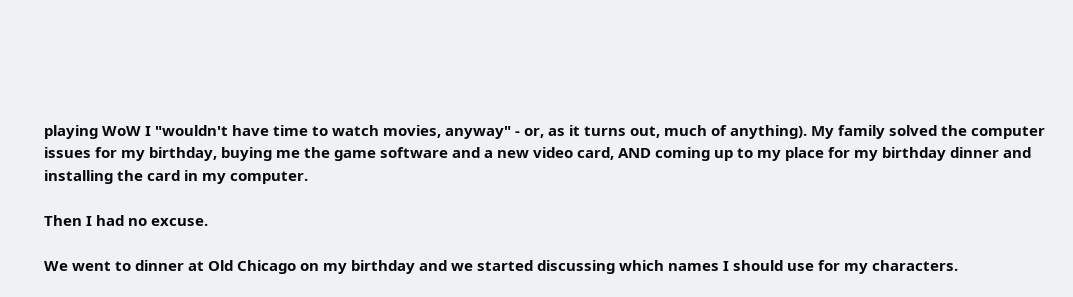playing WoW I "wouldn't have time to watch movies, anyway" - or, as it turns out, much of anything). My family solved the computer issues for my birthday, buying me the game software and a new video card, AND coming up to my place for my birthday dinner and installing the card in my computer.

Then I had no excuse.

We went to dinner at Old Chicago on my birthday and we started discussing which names I should use for my characters.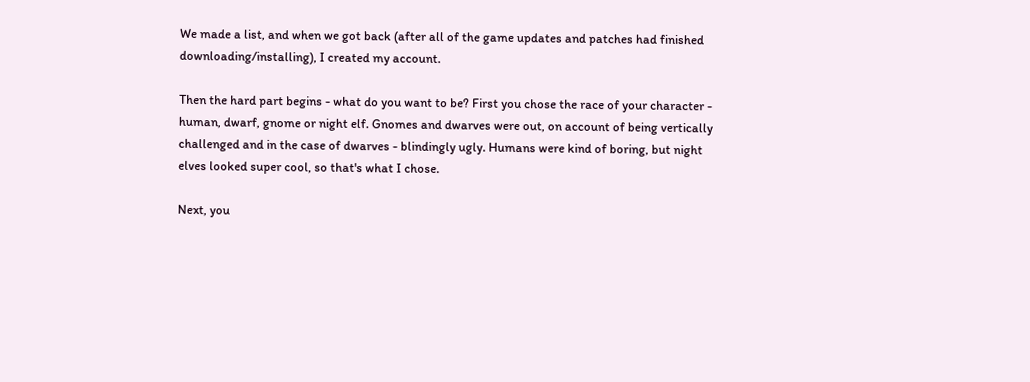We made a list, and when we got back (after all of the game updates and patches had finished downloading/installing), I created my account.

Then the hard part begins - what do you want to be? First you chose the race of your character - human, dwarf, gnome or night elf. Gnomes and dwarves were out, on account of being vertically challenged and in the case of dwarves - blindingly ugly. Humans were kind of boring, but night elves looked super cool, so that's what I chose.

Next, you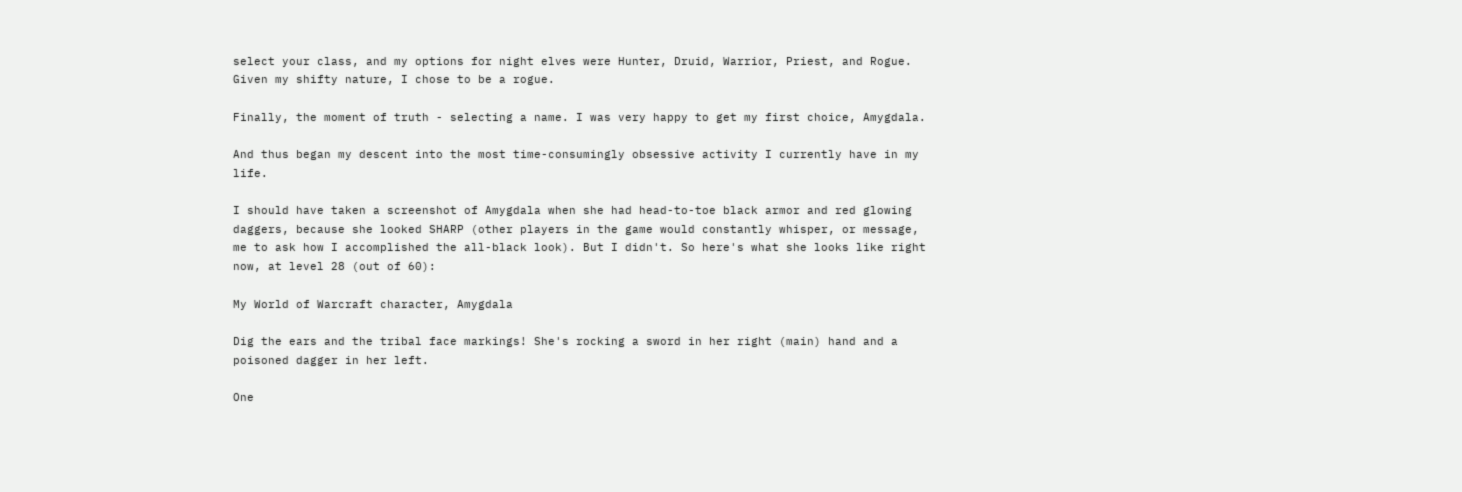select your class, and my options for night elves were Hunter, Druid, Warrior, Priest, and Rogue. Given my shifty nature, I chose to be a rogue.

Finally, the moment of truth - selecting a name. I was very happy to get my first choice, Amygdala.

And thus began my descent into the most time-consumingly obsessive activity I currently have in my life.

I should have taken a screenshot of Amygdala when she had head-to-toe black armor and red glowing daggers, because she looked SHARP (other players in the game would constantly whisper, or message, me to ask how I accomplished the all-black look). But I didn't. So here's what she looks like right now, at level 28 (out of 60):

My World of Warcraft character, Amygdala

Dig the ears and the tribal face markings! She's rocking a sword in her right (main) hand and a poisoned dagger in her left.

One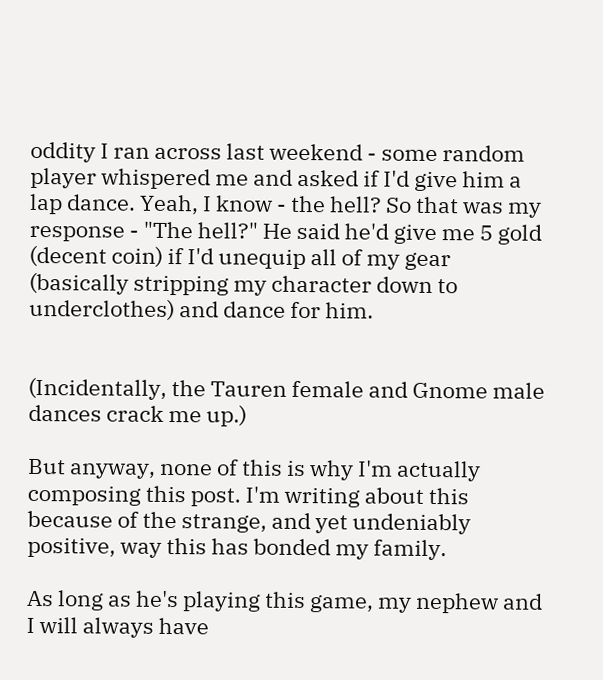oddity I ran across last weekend - some random player whispered me and asked if I'd give him a lap dance. Yeah, I know - the hell? So that was my response - "The hell?" He said he'd give me 5 gold (decent coin) if I'd unequip all of my gear (basically stripping my character down to underclothes) and dance for him.


(Incidentally, the Tauren female and Gnome male dances crack me up.)

But anyway, none of this is why I'm actually composing this post. I'm writing about this because of the strange, and yet undeniably positive, way this has bonded my family.

As long as he's playing this game, my nephew and I will always have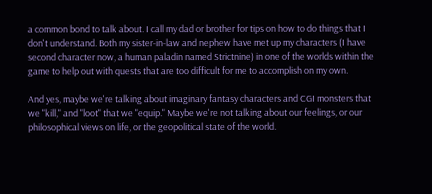a common bond to talk about. I call my dad or brother for tips on how to do things that I don't understand. Both my sister-in-law and nephew have met up my characters (I have second character now, a human paladin named Strictnine) in one of the worlds within the game to help out with quests that are too difficult for me to accomplish on my own.

And yes, maybe we're talking about imaginary fantasy characters and CGI monsters that we "kill," and "loot" that we "equip." Maybe we're not talking about our feelings, or our philosophical views on life, or the geopolitical state of the world.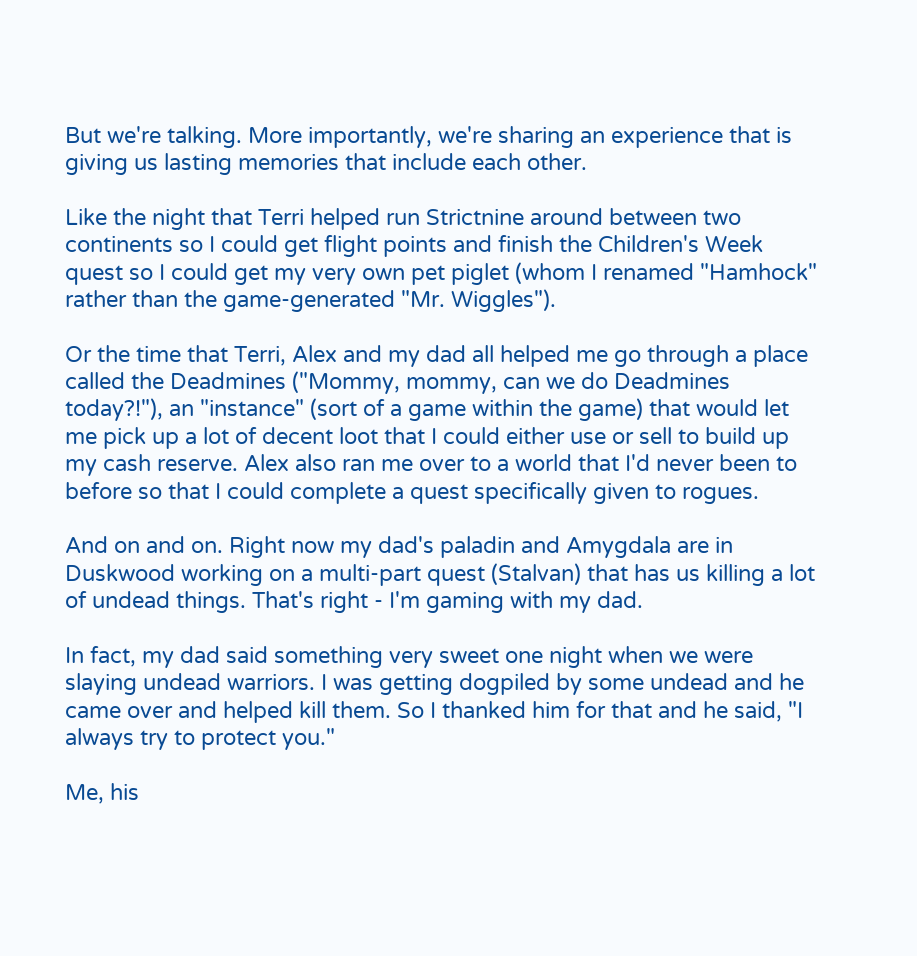But we're talking. More importantly, we're sharing an experience that is giving us lasting memories that include each other.

Like the night that Terri helped run Strictnine around between two continents so I could get flight points and finish the Children's Week quest so I could get my very own pet piglet (whom I renamed "Hamhock" rather than the game-generated "Mr. Wiggles").

Or the time that Terri, Alex and my dad all helped me go through a place called the Deadmines ("Mommy, mommy, can we do Deadmines today?!"), an "instance" (sort of a game within the game) that would let me pick up a lot of decent loot that I could either use or sell to build up my cash reserve. Alex also ran me over to a world that I'd never been to before so that I could complete a quest specifically given to rogues.

And on and on. Right now my dad's paladin and Amygdala are in Duskwood working on a multi-part quest (Stalvan) that has us killing a lot of undead things. That's right - I'm gaming with my dad.

In fact, my dad said something very sweet one night when we were slaying undead warriors. I was getting dogpiled by some undead and he came over and helped kill them. So I thanked him for that and he said, "I always try to protect you."

Me, his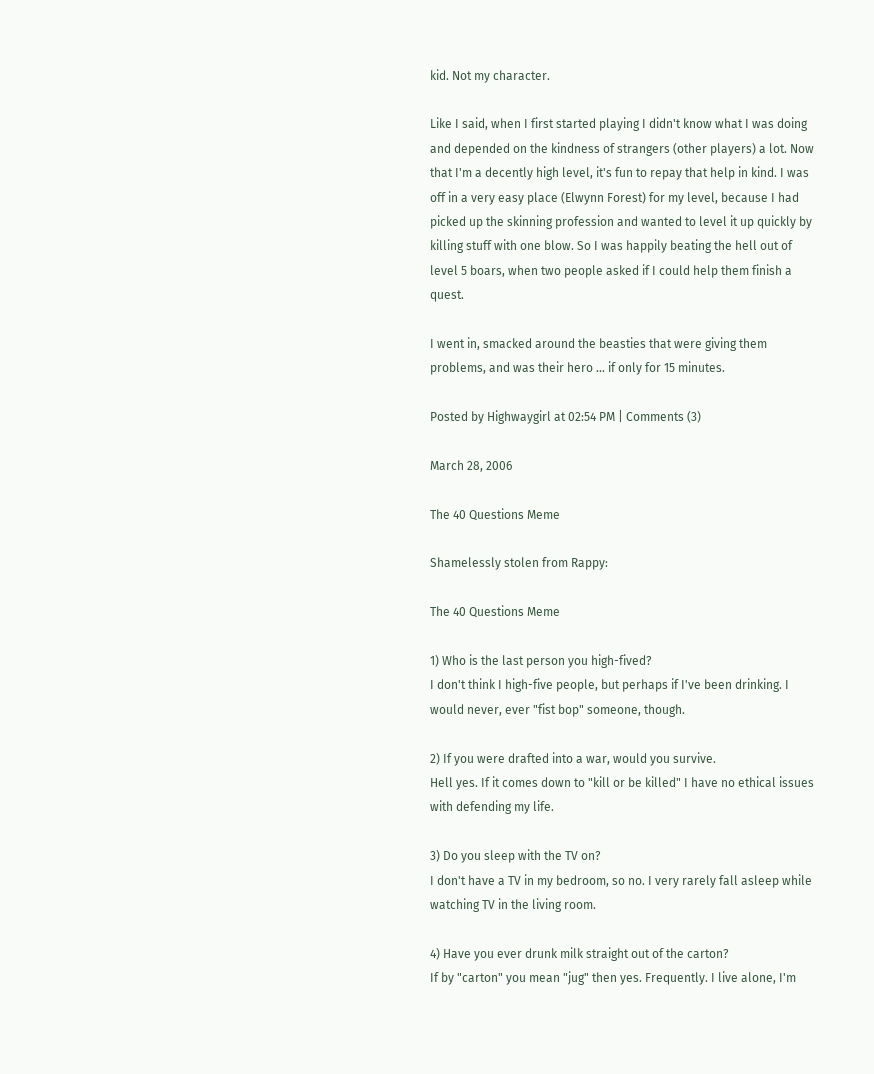kid. Not my character.

Like I said, when I first started playing I didn't know what I was doing and depended on the kindness of strangers (other players) a lot. Now that I'm a decently high level, it's fun to repay that help in kind. I was off in a very easy place (Elwynn Forest) for my level, because I had picked up the skinning profession and wanted to level it up quickly by killing stuff with one blow. So I was happily beating the hell out of level 5 boars, when two people asked if I could help them finish a quest.

I went in, smacked around the beasties that were giving them problems, and was their hero ... if only for 15 minutes.

Posted by Highwaygirl at 02:54 PM | Comments (3)

March 28, 2006

The 40 Questions Meme

Shamelessly stolen from Rappy:

The 40 Questions Meme

1) Who is the last person you high-fived?
I don't think I high-five people, but perhaps if I've been drinking. I would never, ever "fist bop" someone, though.

2) If you were drafted into a war, would you survive.
Hell yes. If it comes down to "kill or be killed" I have no ethical issues with defending my life.

3) Do you sleep with the TV on?
I don't have a TV in my bedroom, so no. I very rarely fall asleep while watching TV in the living room.

4) Have you ever drunk milk straight out of the carton?
If by "carton" you mean "jug" then yes. Frequently. I live alone, I'm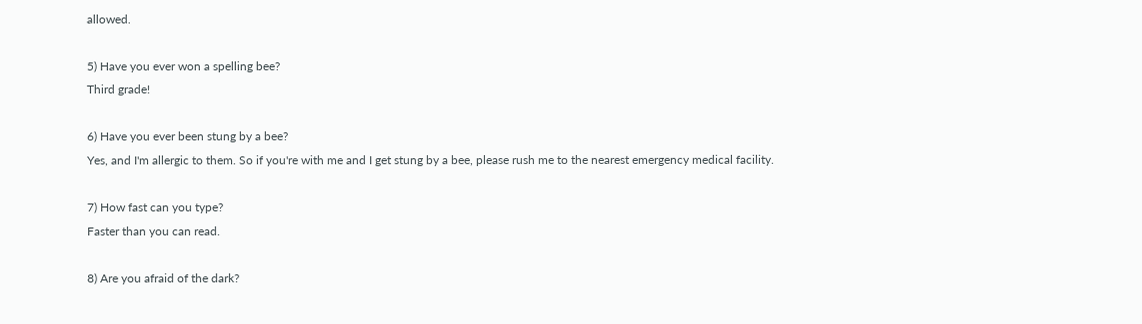allowed.

5) Have you ever won a spelling bee?
Third grade!

6) Have you ever been stung by a bee?
Yes, and I'm allergic to them. So if you're with me and I get stung by a bee, please rush me to the nearest emergency medical facility.

7) How fast can you type?
Faster than you can read.

8) Are you afraid of the dark?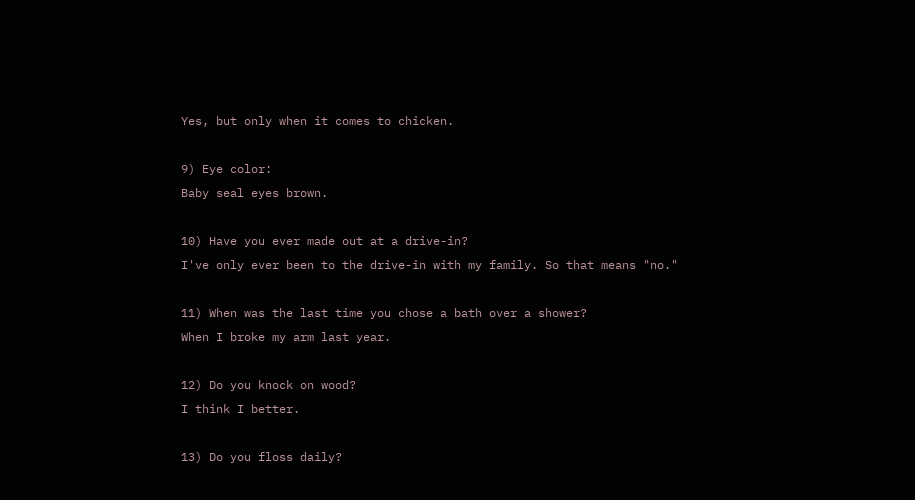Yes, but only when it comes to chicken.

9) Eye color:
Baby seal eyes brown.

10) Have you ever made out at a drive-in?
I've only ever been to the drive-in with my family. So that means "no."

11) When was the last time you chose a bath over a shower?
When I broke my arm last year.

12) Do you knock on wood?
I think I better.

13) Do you floss daily?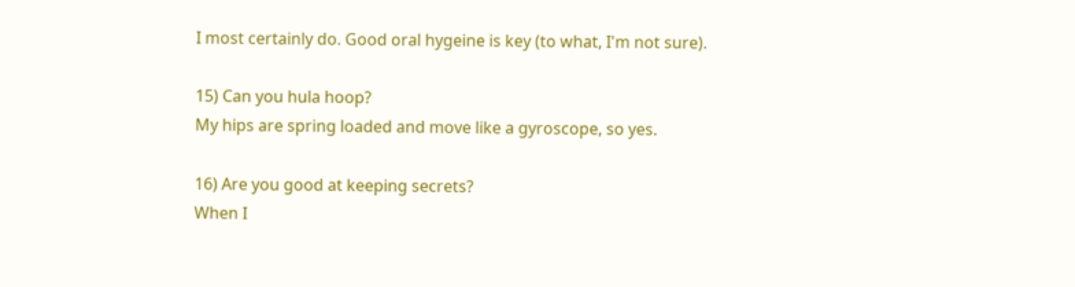I most certainly do. Good oral hygeine is key (to what, I'm not sure).

15) Can you hula hoop?
My hips are spring loaded and move like a gyroscope, so yes.

16) Are you good at keeping secrets?
When I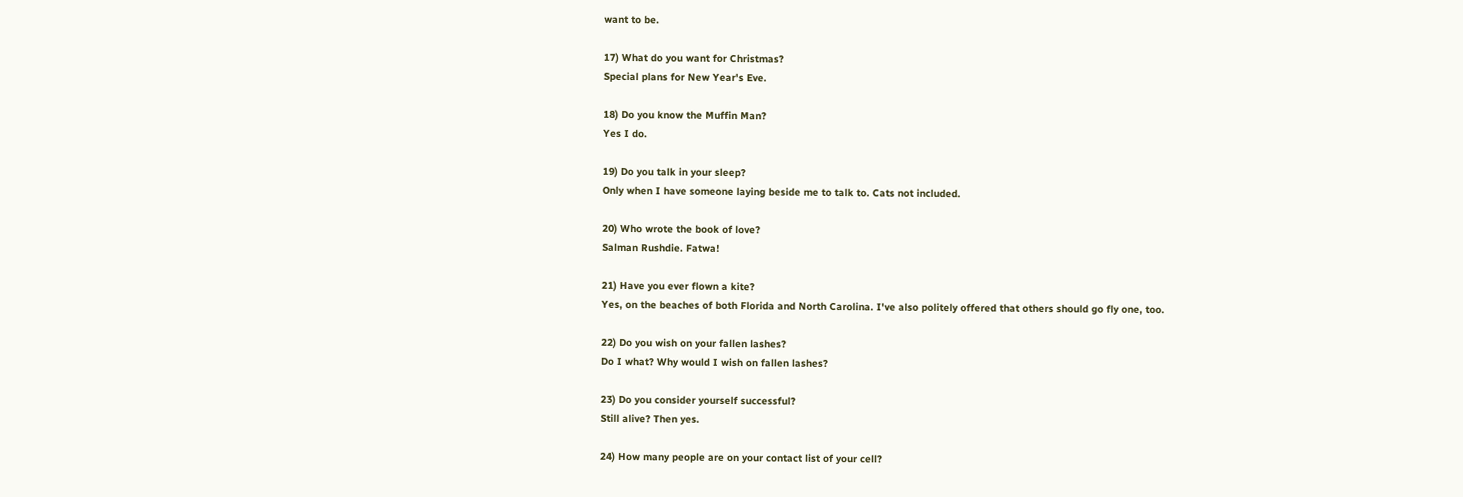want to be.

17) What do you want for Christmas?
Special plans for New Year's Eve.

18) Do you know the Muffin Man?
Yes I do.

19) Do you talk in your sleep?
Only when I have someone laying beside me to talk to. Cats not included.

20) Who wrote the book of love?
Salman Rushdie. Fatwa!

21) Have you ever flown a kite?
Yes, on the beaches of both Florida and North Carolina. I've also politely offered that others should go fly one, too.

22) Do you wish on your fallen lashes?
Do I what? Why would I wish on fallen lashes?

23) Do you consider yourself successful?
Still alive? Then yes.

24) How many people are on your contact list of your cell?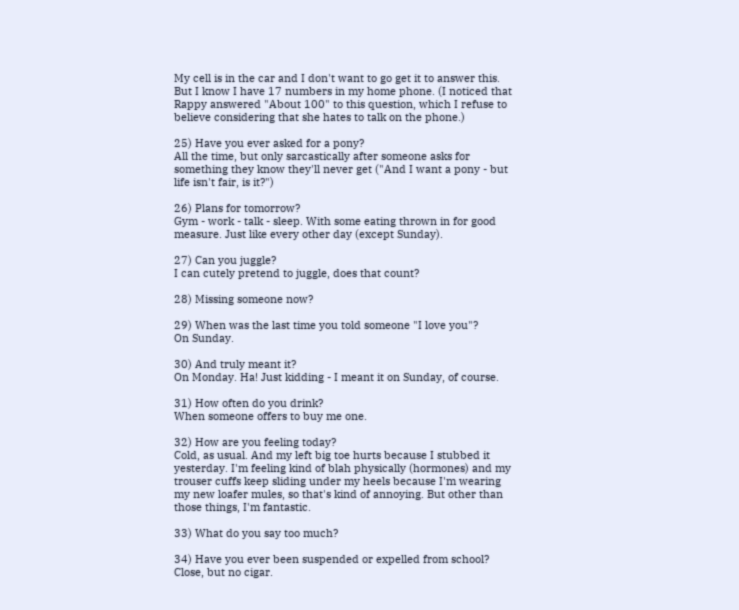My cell is in the car and I don't want to go get it to answer this. But I know I have 17 numbers in my home phone. (I noticed that Rappy answered "About 100" to this question, which I refuse to believe considering that she hates to talk on the phone.)

25) Have you ever asked for a pony?
All the time, but only sarcastically after someone asks for something they know they'll never get ("And I want a pony - but life isn't fair, is it?")

26) Plans for tomorrow?
Gym - work - talk - sleep. With some eating thrown in for good measure. Just like every other day (except Sunday).

27) Can you juggle?
I can cutely pretend to juggle, does that count?

28) Missing someone now?

29) When was the last time you told someone "I love you"?
On Sunday.

30) And truly meant it?
On Monday. Ha! Just kidding - I meant it on Sunday, of course.

31) How often do you drink?
When someone offers to buy me one.

32) How are you feeling today?
Cold, as usual. And my left big toe hurts because I stubbed it yesterday. I'm feeling kind of blah physically (hormones) and my trouser cuffs keep sliding under my heels because I'm wearing my new loafer mules, so that's kind of annoying. But other than those things, I'm fantastic.

33) What do you say too much?

34) Have you ever been suspended or expelled from school?
Close, but no cigar.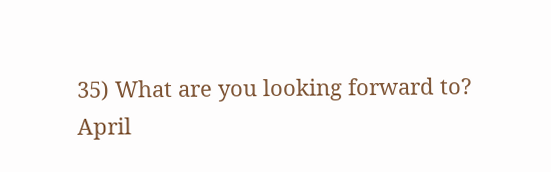35) What are you looking forward to?
April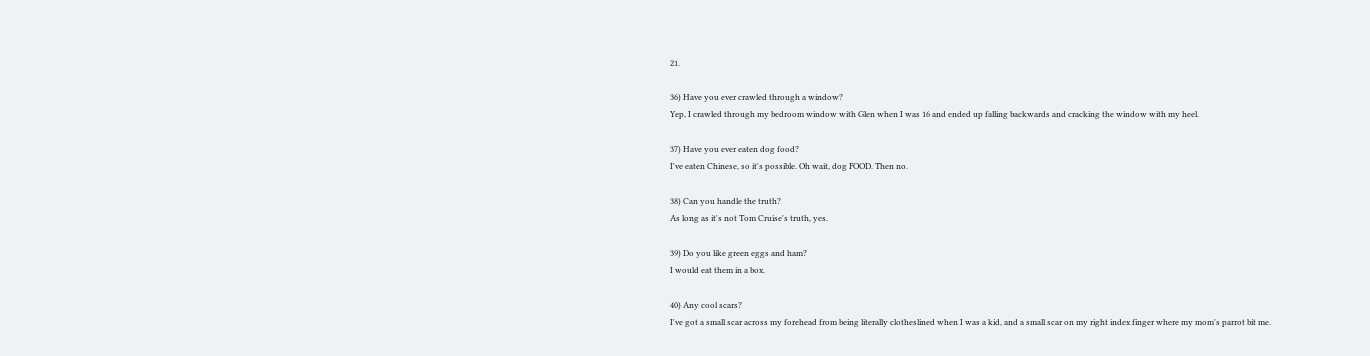21.

36) Have you ever crawled through a window?
Yep, I crawled through my bedroom window with Glen when I was 16 and ended up falling backwards and cracking the window with my heel.

37) Have you ever eaten dog food?
I've eaten Chinese, so it's possible. Oh wait, dog FOOD. Then no.

38) Can you handle the truth?
As long as it's not Tom Cruise's truth, yes.

39) Do you like green eggs and ham?
I would eat them in a box.

40) Any cool scars?
I've got a small scar across my forehead from being literally clotheslined when I was a kid, and a small scar on my right index finger where my mom's parrot bit me.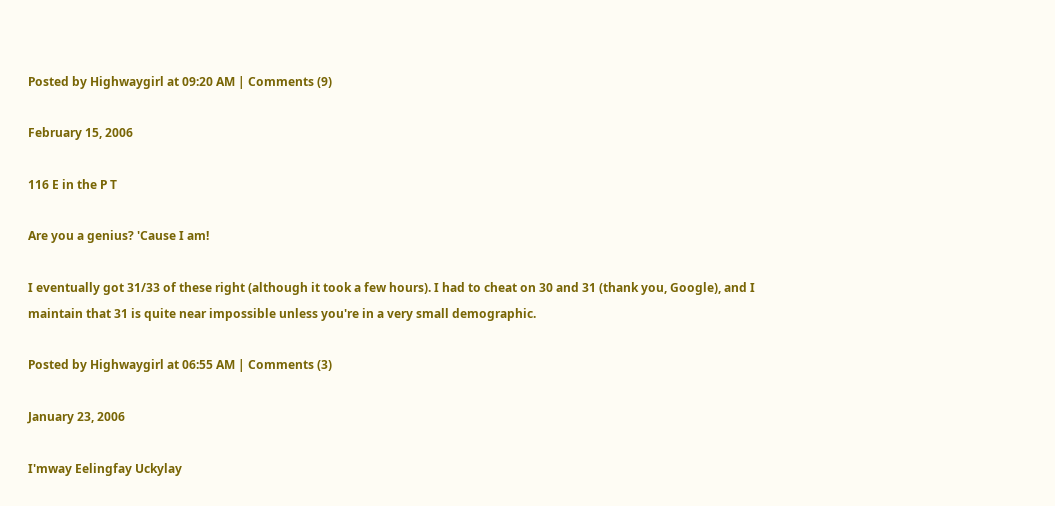Posted by Highwaygirl at 09:20 AM | Comments (9)

February 15, 2006

116 E in the P T

Are you a genius? 'Cause I am!

I eventually got 31/33 of these right (although it took a few hours). I had to cheat on 30 and 31 (thank you, Google), and I maintain that 31 is quite near impossible unless you're in a very small demographic.

Posted by Highwaygirl at 06:55 AM | Comments (3)

January 23, 2006

I'mway Eelingfay Uckylay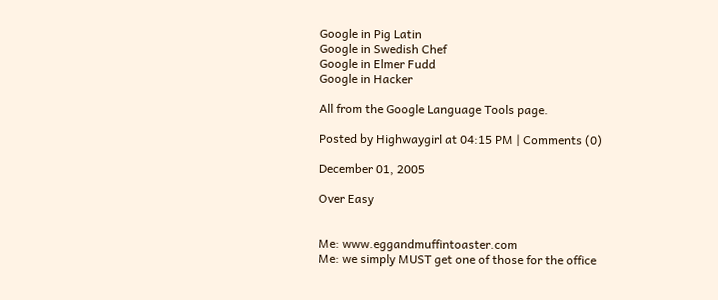Google in Pig Latin
Google in Swedish Chef
Google in Elmer Fudd
Google in Hacker

All from the Google Language Tools page.

Posted by Highwaygirl at 04:15 PM | Comments (0)

December 01, 2005

Over Easy


Me: www.eggandmuffintoaster.com
Me: we simply MUST get one of those for the office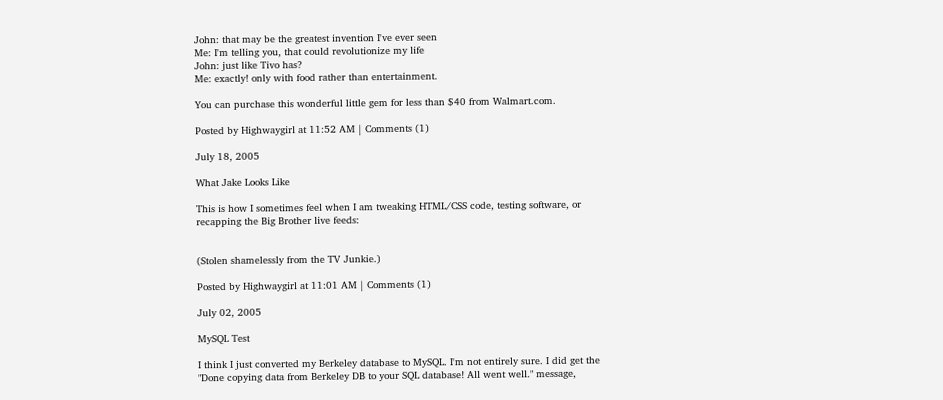John: that may be the greatest invention I've ever seen
Me: I'm telling you, that could revolutionize my life
John: just like Tivo has?
Me: exactly! only with food rather than entertainment.

You can purchase this wonderful little gem for less than $40 from Walmart.com.

Posted by Highwaygirl at 11:52 AM | Comments (1)

July 18, 2005

What Jake Looks Like

This is how I sometimes feel when I am tweaking HTML/CSS code, testing software, or recapping the Big Brother live feeds:


(Stolen shamelessly from the TV Junkie.)

Posted by Highwaygirl at 11:01 AM | Comments (1)

July 02, 2005

MySQL Test

I think I just converted my Berkeley database to MySQL. I'm not entirely sure. I did get the "Done copying data from Berkeley DB to your SQL database! All went well." message,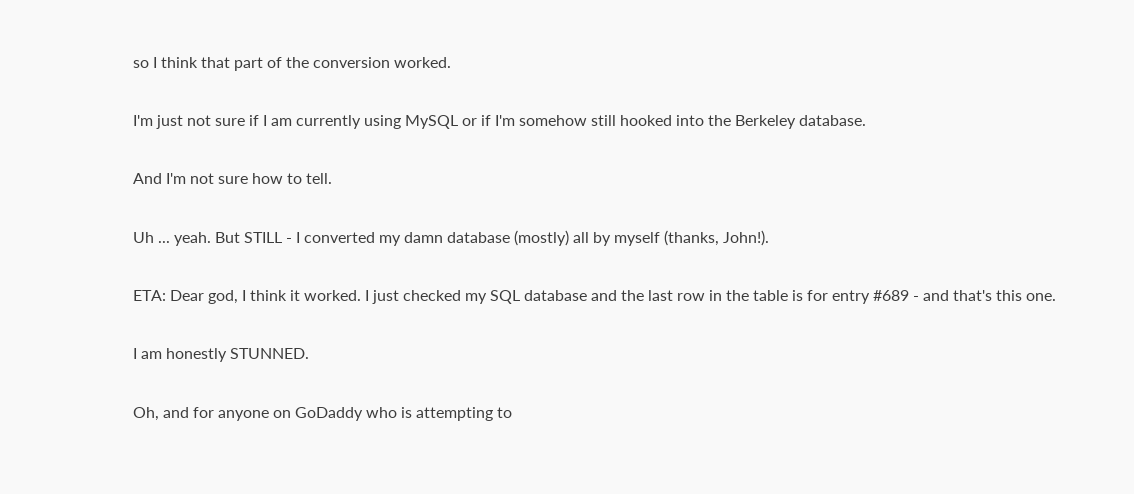so I think that part of the conversion worked.

I'm just not sure if I am currently using MySQL or if I'm somehow still hooked into the Berkeley database.

And I'm not sure how to tell.

Uh ... yeah. But STILL - I converted my damn database (mostly) all by myself (thanks, John!).

ETA: Dear god, I think it worked. I just checked my SQL database and the last row in the table is for entry #689 - and that's this one.

I am honestly STUNNED.

Oh, and for anyone on GoDaddy who is attempting to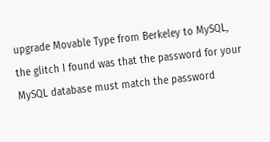upgrade Movable Type from Berkeley to MySQL, the glitch I found was that the password for your MySQL database must match the password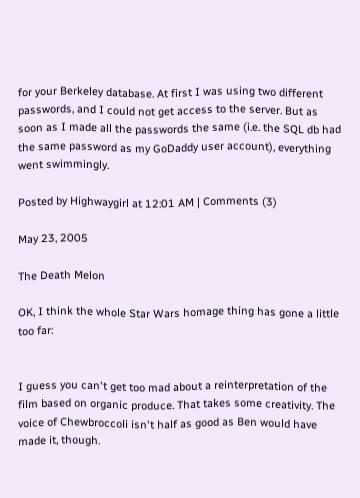for your Berkeley database. At first I was using two different passwords, and I could not get access to the server. But as soon as I made all the passwords the same (i.e. the SQL db had the same password as my GoDaddy user account), everything went swimmingly.

Posted by Highwaygirl at 12:01 AM | Comments (3)

May 23, 2005

The Death Melon

OK, I think the whole Star Wars homage thing has gone a little too far:


I guess you can't get too mad about a reinterpretation of the film based on organic produce. That takes some creativity. The voice of Chewbroccoli isn't half as good as Ben would have made it, though.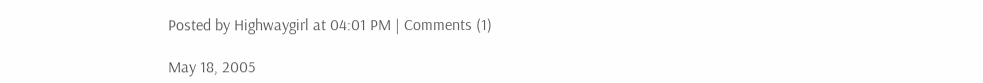Posted by Highwaygirl at 04:01 PM | Comments (1)

May 18, 2005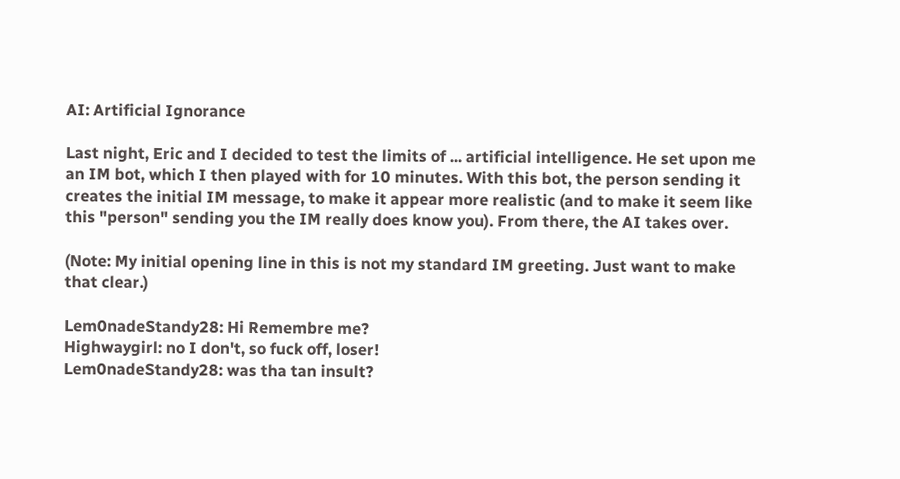AI: Artificial Ignorance

Last night, Eric and I decided to test the limits of ... artificial intelligence. He set upon me an IM bot, which I then played with for 10 minutes. With this bot, the person sending it creates the initial IM message, to make it appear more realistic (and to make it seem like this "person" sending you the IM really does know you). From there, the AI takes over.

(Note: My initial opening line in this is not my standard IM greeting. Just want to make that clear.)

Lem0nadeStandy28: Hi Remembre me?
Highwaygirl: no I don't, so fuck off, loser!
Lem0nadeStandy28: was tha tan insult?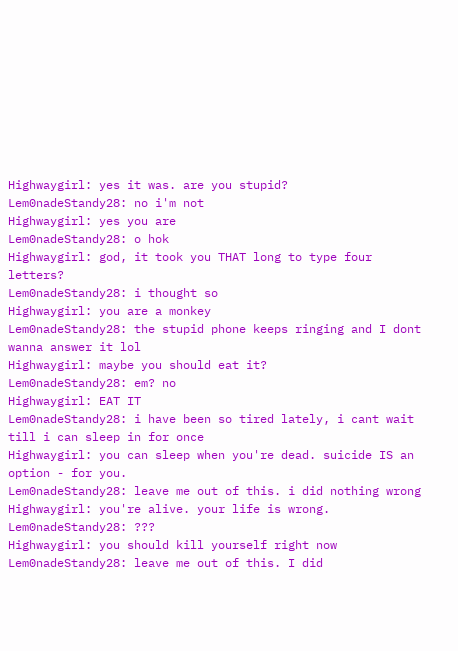Highwaygirl: yes it was. are you stupid?
Lem0nadeStandy28: no i'm not
Highwaygirl: yes you are
Lem0nadeStandy28: o hok
Highwaygirl: god, it took you THAT long to type four letters?
Lem0nadeStandy28: i thought so
Highwaygirl: you are a monkey
Lem0nadeStandy28: the stupid phone keeps ringing and I dont wanna answer it lol
Highwaygirl: maybe you should eat it?
Lem0nadeStandy28: em? no
Highwaygirl: EAT IT
Lem0nadeStandy28: i have been so tired lately, i cant wait till i can sleep in for once
Highwaygirl: you can sleep when you're dead. suicide IS an option - for you.
Lem0nadeStandy28: leave me out of this. i did nothing wrong
Highwaygirl: you're alive. your life is wrong.
Lem0nadeStandy28: ???
Highwaygirl: you should kill yourself right now
Lem0nadeStandy28: leave me out of this. I did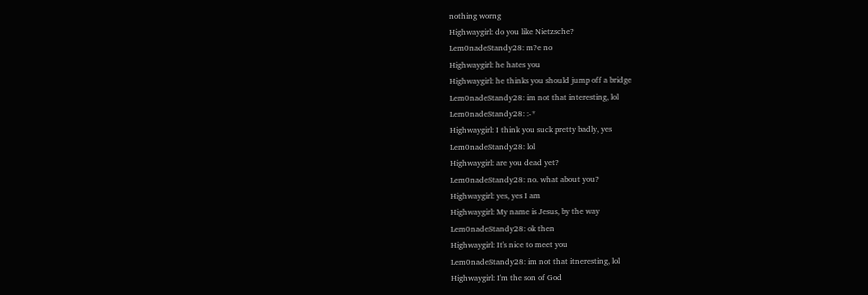nothing worng
Highwaygirl: do you like Nietzsche?
Lem0nadeStandy28: m?e no
Highwaygirl: he hates you
Highwaygirl: he thinks you should jump off a bridge
Lem0nadeStandy28: im not that interesting, lol
Lem0nadeStandy28: :-*
Highwaygirl: I think you suck pretty badly, yes
Lem0nadeStandy28: lol
Highwaygirl: are you dead yet?
Lem0nadeStandy28: no. what about you?
Highwaygirl: yes, yes I am
Highwaygirl: My name is Jesus, by the way
Lem0nadeStandy28: ok then
Highwaygirl: It's nice to meet you
Lem0nadeStandy28: im not that itneresting, lol
Highwaygirl: I'm the son of God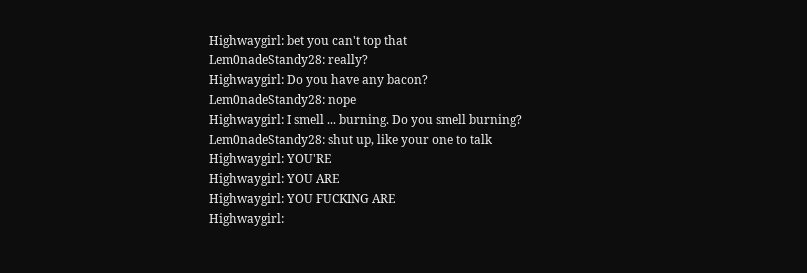Highwaygirl: bet you can't top that
Lem0nadeStandy28: really?
Highwaygirl: Do you have any bacon?
Lem0nadeStandy28: nope
Highwaygirl: I smell ... burning. Do you smell burning?
Lem0nadeStandy28: shut up, like your one to talk
Highwaygirl: YOU'RE
Highwaygirl: YOU ARE
Highwaygirl: YOU FUCKING ARE
Highwaygirl: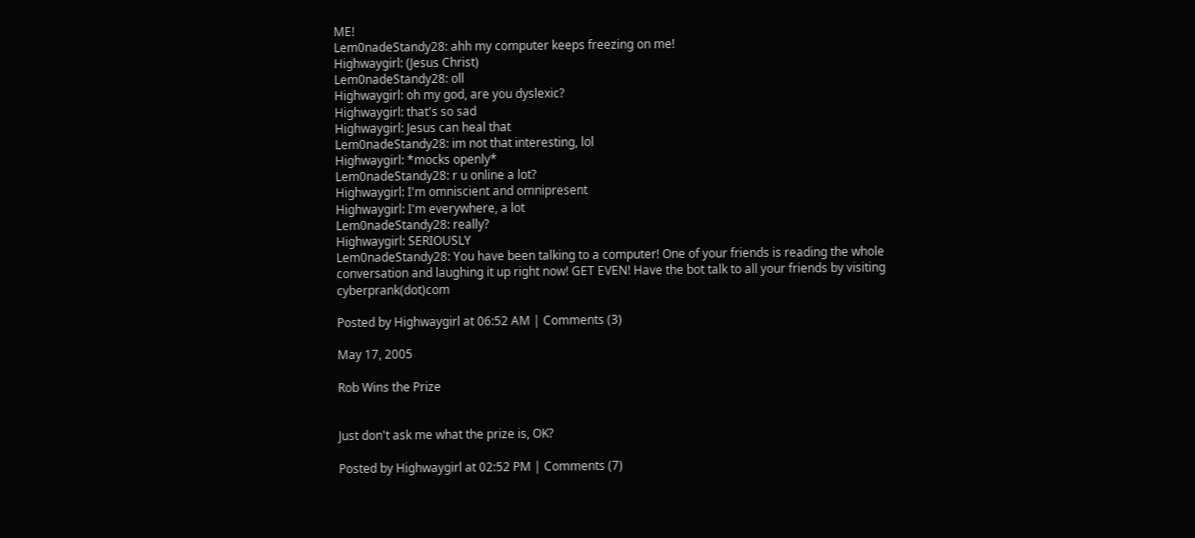ME!
Lem0nadeStandy28: ahh my computer keeps freezing on me!
Highwaygirl: (Jesus Christ)
Lem0nadeStandy28: oll
Highwaygirl: oh my god, are you dyslexic?
Highwaygirl: that's so sad
Highwaygirl: Jesus can heal that
Lem0nadeStandy28: im not that interesting, lol
Highwaygirl: *mocks openly*
Lem0nadeStandy28: r u online a lot?
Highwaygirl: I'm omniscient and omnipresent
Highwaygirl: I'm everywhere, a lot
Lem0nadeStandy28: really?
Highwaygirl: SERIOUSLY
Lem0nadeStandy28: You have been talking to a computer! One of your friends is reading the whole conversation and laughing it up right now! GET EVEN! Have the bot talk to all your friends by visiting cyberprank(dot)com

Posted by Highwaygirl at 06:52 AM | Comments (3)

May 17, 2005

Rob Wins the Prize


Just don't ask me what the prize is, OK?

Posted by Highwaygirl at 02:52 PM | Comments (7)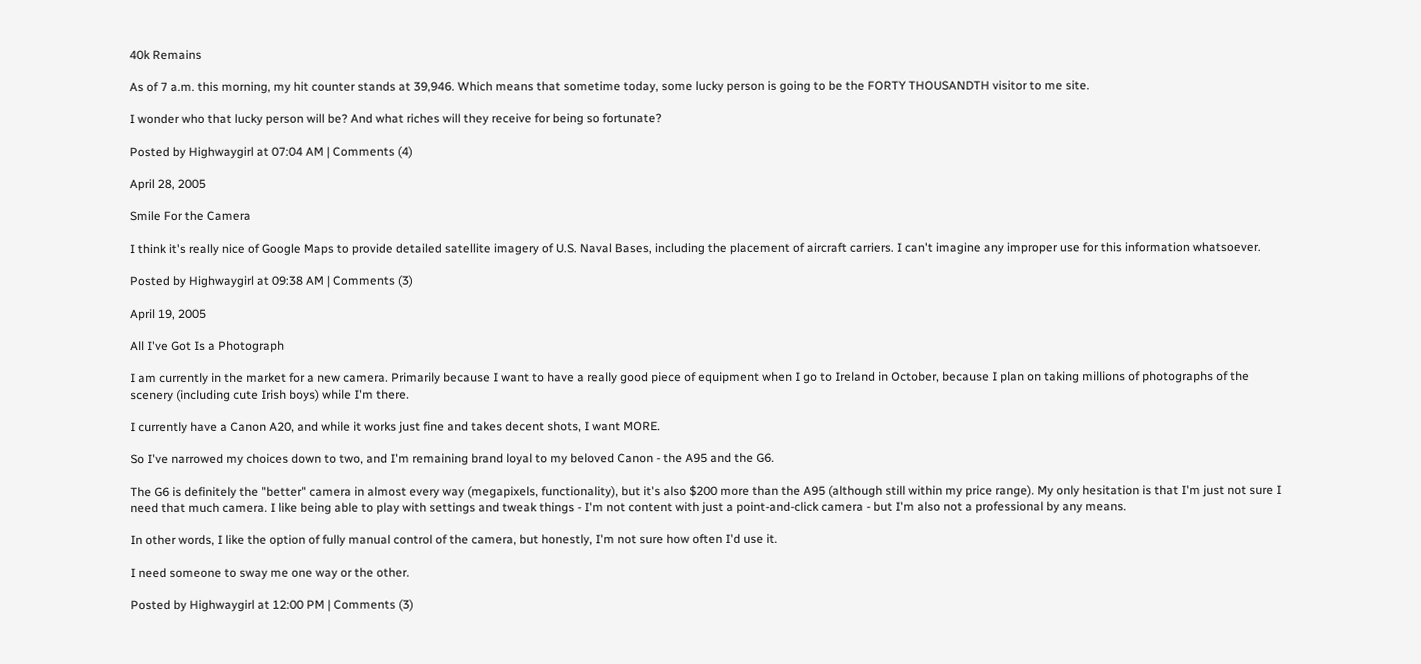40k Remains

As of 7 a.m. this morning, my hit counter stands at 39,946. Which means that sometime today, some lucky person is going to be the FORTY THOUSANDTH visitor to me site.

I wonder who that lucky person will be? And what riches will they receive for being so fortunate?

Posted by Highwaygirl at 07:04 AM | Comments (4)

April 28, 2005

Smile For the Camera

I think it's really nice of Google Maps to provide detailed satellite imagery of U.S. Naval Bases, including the placement of aircraft carriers. I can't imagine any improper use for this information whatsoever.

Posted by Highwaygirl at 09:38 AM | Comments (3)

April 19, 2005

All I've Got Is a Photograph

I am currently in the market for a new camera. Primarily because I want to have a really good piece of equipment when I go to Ireland in October, because I plan on taking millions of photographs of the scenery (including cute Irish boys) while I'm there.

I currently have a Canon A20, and while it works just fine and takes decent shots, I want MORE.

So I've narrowed my choices down to two, and I'm remaining brand loyal to my beloved Canon - the A95 and the G6.

The G6 is definitely the "better" camera in almost every way (megapixels, functionality), but it's also $200 more than the A95 (although still within my price range). My only hesitation is that I'm just not sure I need that much camera. I like being able to play with settings and tweak things - I'm not content with just a point-and-click camera - but I'm also not a professional by any means.

In other words, I like the option of fully manual control of the camera, but honestly, I'm not sure how often I'd use it.

I need someone to sway me one way or the other.

Posted by Highwaygirl at 12:00 PM | Comments (3)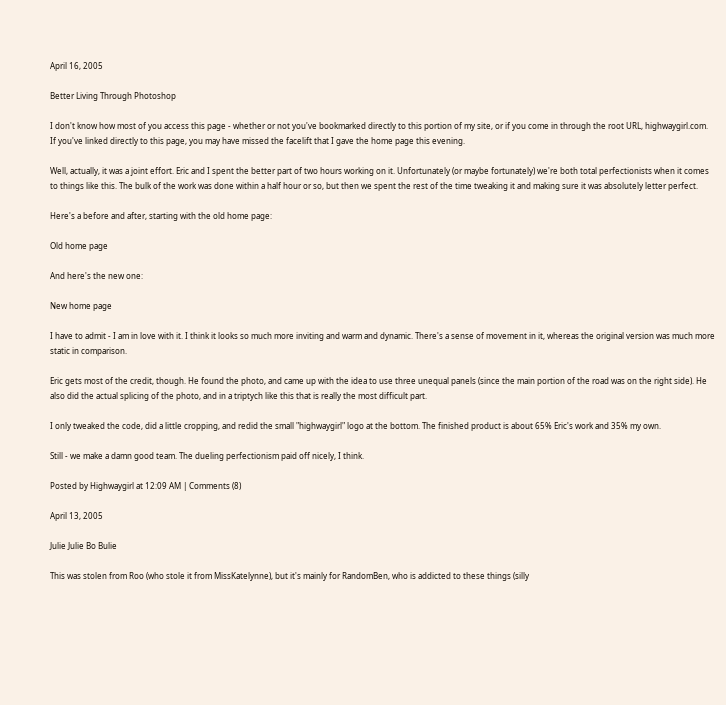April 16, 2005

Better Living Through Photoshop

I don't know how most of you access this page - whether or not you've bookmarked directly to this portion of my site, or if you come in through the root URL, highwaygirl.com. If you've linked directly to this page, you may have missed the facelift that I gave the home page this evening.

Well, actually, it was a joint effort. Eric and I spent the better part of two hours working on it. Unfortunately (or maybe fortunately) we're both total perfectionists when it comes to things like this. The bulk of the work was done within a half hour or so, but then we spent the rest of the time tweaking it and making sure it was absolutely letter perfect.

Here's a before and after, starting with the old home page:

Old home page

And here's the new one:

New home page

I have to admit - I am in love with it. I think it looks so much more inviting and warm and dynamic. There's a sense of movement in it, whereas the original version was much more static in comparison.

Eric gets most of the credit, though. He found the photo, and came up with the idea to use three unequal panels (since the main portion of the road was on the right side). He also did the actual splicing of the photo, and in a triptych like this that is really the most difficult part.

I only tweaked the code, did a little cropping, and redid the small "highwaygirl" logo at the bottom. The finished product is about 65% Eric's work and 35% my own.

Still - we make a damn good team. The dueling perfectionism paid off nicely, I think.

Posted by Highwaygirl at 12:09 AM | Comments (8)

April 13, 2005

Julie Julie Bo Bulie

This was stolen from Roo (who stole it from MissKatelynne), but it's mainly for RandomBen, who is addicted to these things (silly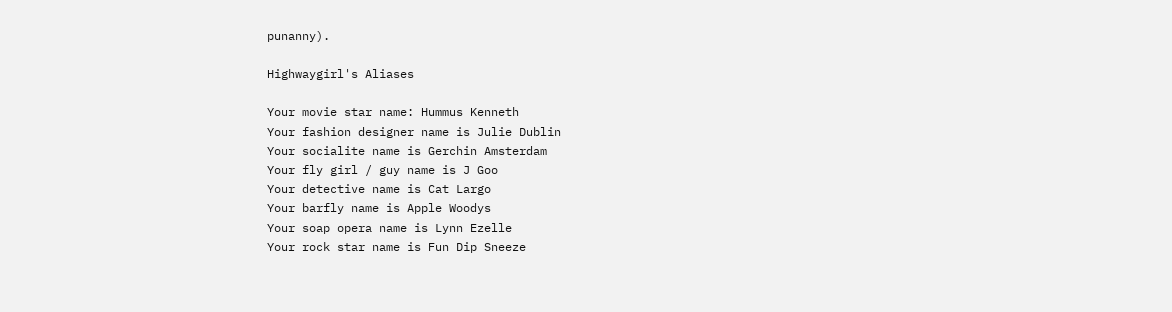punanny).

Highwaygirl's Aliases

Your movie star name: Hummus Kenneth
Your fashion designer name is Julie Dublin
Your socialite name is Gerchin Amsterdam
Your fly girl / guy name is J Goo
Your detective name is Cat Largo
Your barfly name is Apple Woodys
Your soap opera name is Lynn Ezelle
Your rock star name is Fun Dip Sneeze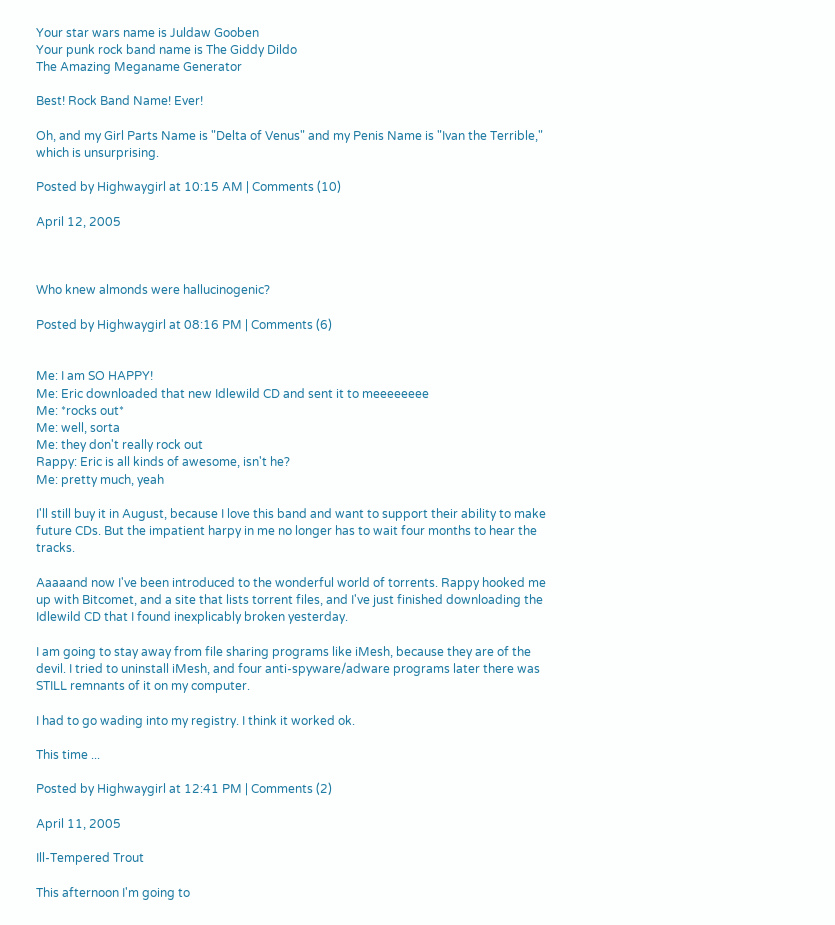Your star wars name is Juldaw Gooben
Your punk rock band name is The Giddy Dildo
The Amazing Meganame Generator

Best! Rock Band Name! Ever!

Oh, and my Girl Parts Name is "Delta of Venus" and my Penis Name is "Ivan the Terrible," which is unsurprising.

Posted by Highwaygirl at 10:15 AM | Comments (10)

April 12, 2005



Who knew almonds were hallucinogenic?

Posted by Highwaygirl at 08:16 PM | Comments (6)


Me: I am SO HAPPY!
Me: Eric downloaded that new Idlewild CD and sent it to meeeeeeee
Me: *rocks out*
Me: well, sorta
Me: they don't really rock out
Rappy: Eric is all kinds of awesome, isn't he?
Me: pretty much, yeah

I'll still buy it in August, because I love this band and want to support their ability to make future CDs. But the impatient harpy in me no longer has to wait four months to hear the tracks.

Aaaaand now I've been introduced to the wonderful world of torrents. Rappy hooked me up with Bitcomet, and a site that lists torrent files, and I've just finished downloading the Idlewild CD that I found inexplicably broken yesterday.

I am going to stay away from file sharing programs like iMesh, because they are of the devil. I tried to uninstall iMesh, and four anti-spyware/adware programs later there was STILL remnants of it on my computer.

I had to go wading into my registry. I think it worked ok.

This time ...

Posted by Highwaygirl at 12:41 PM | Comments (2)

April 11, 2005

Ill-Tempered Trout

This afternoon I'm going to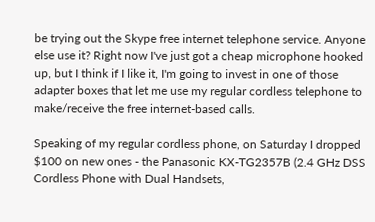be trying out the Skype free internet telephone service. Anyone else use it? Right now I've just got a cheap microphone hooked up, but I think if I like it, I'm going to invest in one of those adapter boxes that let me use my regular cordless telephone to make/receive the free internet-based calls.

Speaking of my regular cordless phone, on Saturday I dropped $100 on new ones - the Panasonic KX-TG2357B (2.4 GHz DSS Cordless Phone with Dual Handsets,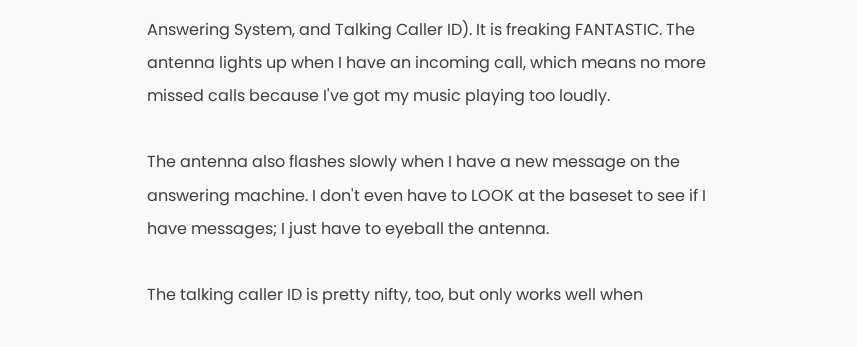Answering System, and Talking Caller ID). It is freaking FANTASTIC. The antenna lights up when I have an incoming call, which means no more missed calls because I've got my music playing too loudly.

The antenna also flashes slowly when I have a new message on the answering machine. I don't even have to LOOK at the baseset to see if I have messages; I just have to eyeball the antenna.

The talking caller ID is pretty nifty, too, but only works well when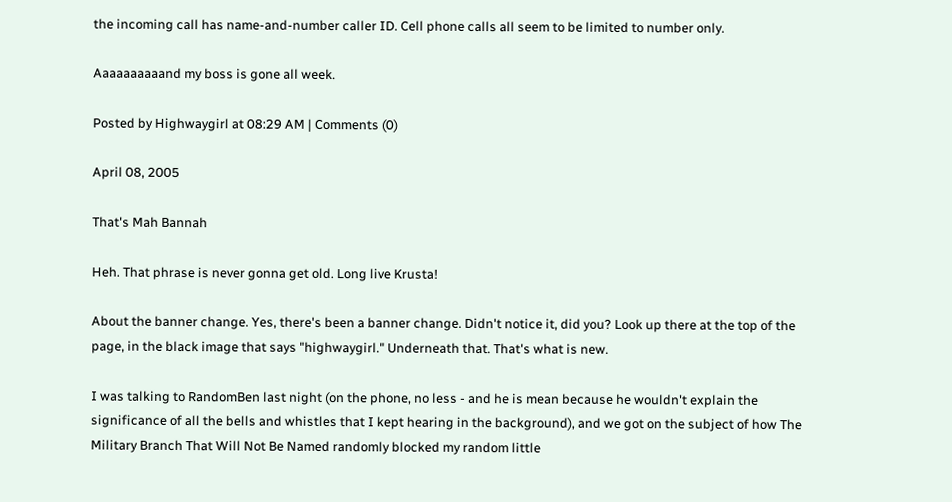the incoming call has name-and-number caller ID. Cell phone calls all seem to be limited to number only.

Aaaaaaaaaand my boss is gone all week.

Posted by Highwaygirl at 08:29 AM | Comments (0)

April 08, 2005

That's Mah Bannah

Heh. That phrase is never gonna get old. Long live Krusta!

About the banner change. Yes, there's been a banner change. Didn't notice it, did you? Look up there at the top of the page, in the black image that says "highwaygirl." Underneath that. That's what is new.

I was talking to RandomBen last night (on the phone, no less - and he is mean because he wouldn't explain the significance of all the bells and whistles that I kept hearing in the background), and we got on the subject of how The Military Branch That Will Not Be Named randomly blocked my random little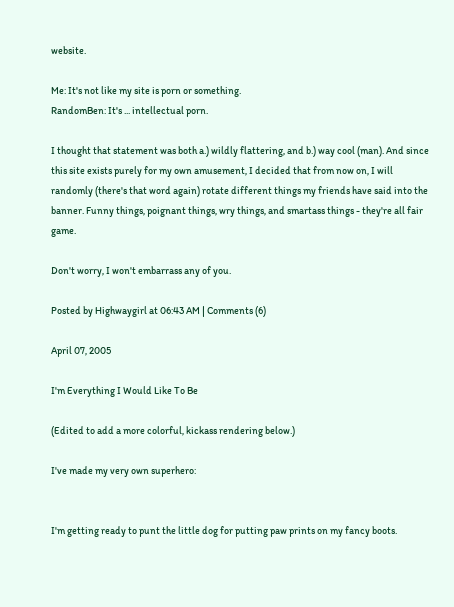website.

Me: It's not like my site is porn or something.
RandomBen: It's ... intellectual porn.

I thought that statement was both a.) wildly flattering, and b.) way cool (man). And since this site exists purely for my own amusement, I decided that from now on, I will randomly (there's that word again) rotate different things my friends have said into the banner. Funny things, poignant things, wry things, and smartass things - they're all fair game.

Don't worry, I won't embarrass any of you.

Posted by Highwaygirl at 06:43 AM | Comments (6)

April 07, 2005

I'm Everything I Would Like To Be

(Edited to add a more colorful, kickass rendering below.)

I've made my very own superhero:


I'm getting ready to punt the little dog for putting paw prints on my fancy boots.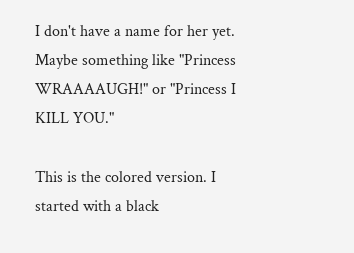I don't have a name for her yet. Maybe something like "Princess WRAAAAUGH!" or "Princess I KILL YOU."

This is the colored version. I started with a black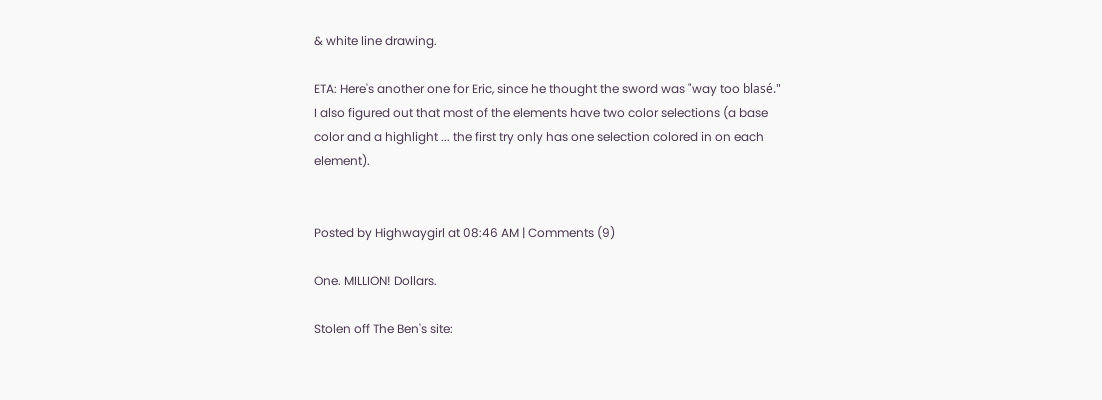& white line drawing.

ETA: Here's another one for Eric, since he thought the sword was "way too blasé." I also figured out that most of the elements have two color selections (a base color and a highlight ... the first try only has one selection colored in on each element).


Posted by Highwaygirl at 08:46 AM | Comments (9)

One. MILLION! Dollars.

Stolen off The Ben's site: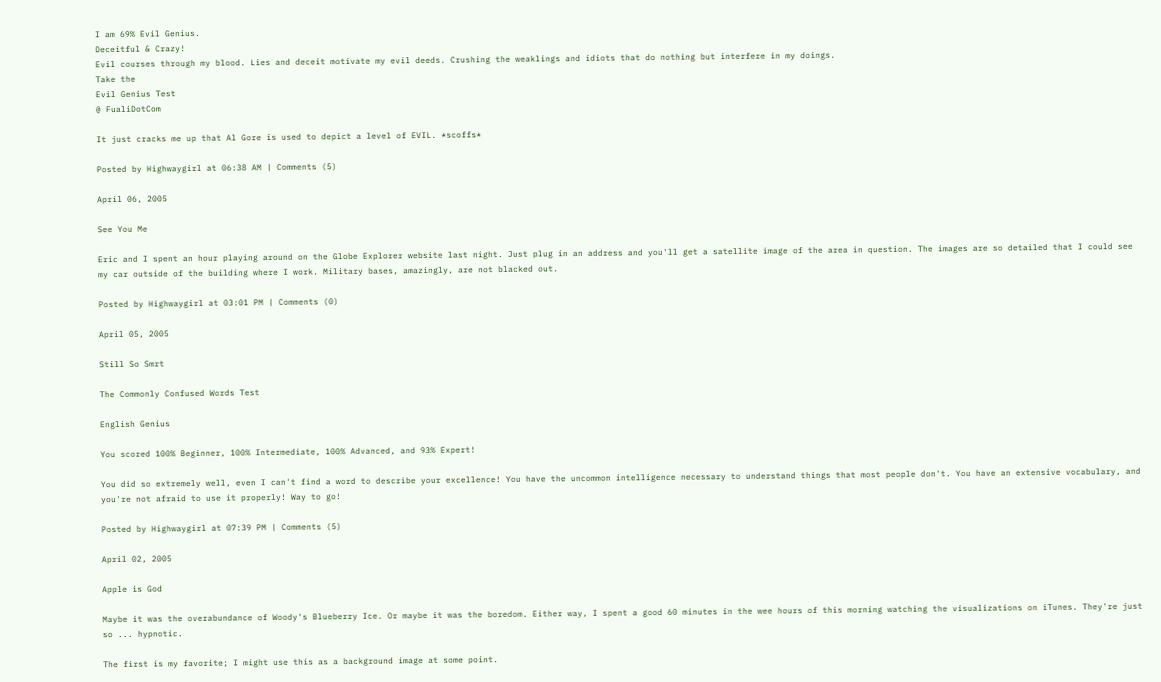I am 69% Evil Genius.
Deceitful & Crazy!
Evil courses through my blood. Lies and deceit motivate my evil deeds. Crushing the weaklings and idiots that do nothing but interfere in my doings.
Take the
Evil Genius Test
@ FualiDotCom

It just cracks me up that Al Gore is used to depict a level of EVIL. *scoffs*

Posted by Highwaygirl at 06:38 AM | Comments (5)

April 06, 2005

See You Me

Eric and I spent an hour playing around on the Globe Explorer website last night. Just plug in an address and you'll get a satellite image of the area in question. The images are so detailed that I could see my car outside of the building where I work. Military bases, amazingly, are not blacked out.

Posted by Highwaygirl at 03:01 PM | Comments (0)

April 05, 2005

Still So Smrt

The Commonly Confused Words Test

English Genius

You scored 100% Beginner, 100% Intermediate, 100% Advanced, and 93% Expert!

You did so extremely well, even I can't find a word to describe your excellence! You have the uncommon intelligence necessary to understand things that most people don't. You have an extensive vocabulary, and you're not afraid to use it properly! Way to go!

Posted by Highwaygirl at 07:39 PM | Comments (5)

April 02, 2005

Apple is God

Maybe it was the overabundance of Woody's Blueberry Ice. Or maybe it was the boredom. Either way, I spent a good 60 minutes in the wee hours of this morning watching the visualizations on iTunes. They're just so ... hypnotic.

The first is my favorite; I might use this as a background image at some point.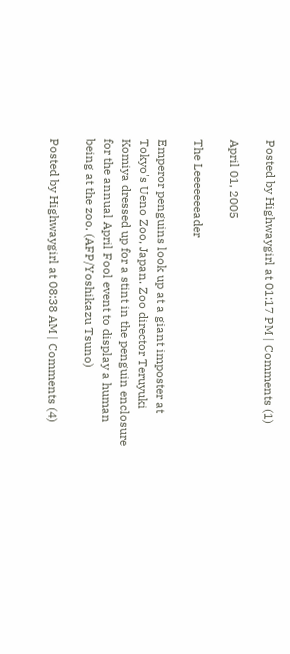Posted by Highwaygirl at 01:17 PM | Comments (1)

April 01, 2005

The Leeeeeeeader

Emperor penguins look up at a giant imposter at Tokyo's Ueno Zoo, Japan. Zoo director Teruyuki Komiya dressed up for a stint in the penguin enclosure for the annual April Fool event to display a human being at the zoo. (AFP/Yoshikazu Tsuno)

Posted by Highwaygirl at 08:38 AM | Comments (4)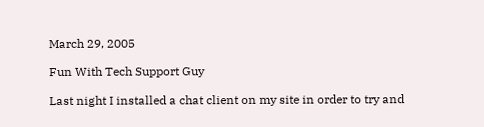March 29, 2005

Fun With Tech Support Guy

Last night I installed a chat client on my site in order to try and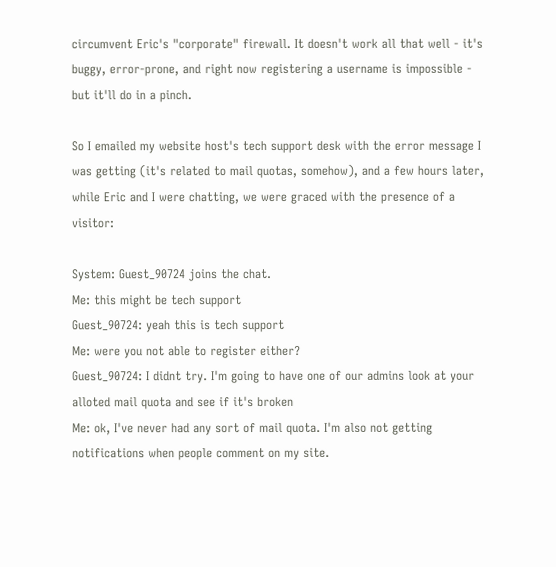circumvent Eric's "corporate" firewall. It doesn't work all that well - it's buggy, error-prone, and right now registering a username is impossible - but it'll do in a pinch.

So I emailed my website host's tech support desk with the error message I was getting (it's related to mail quotas, somehow), and a few hours later, while Eric and I were chatting, we were graced with the presence of a visitor:

System: Guest_90724 joins the chat.
Me: this might be tech support
Guest_90724: yeah this is tech support
Me: were you not able to register either?
Guest_90724: I didnt try. I'm going to have one of our admins look at your alloted mail quota and see if it's broken
Me: ok, I've never had any sort of mail quota. I'm also not getting notifications when people comment on my site.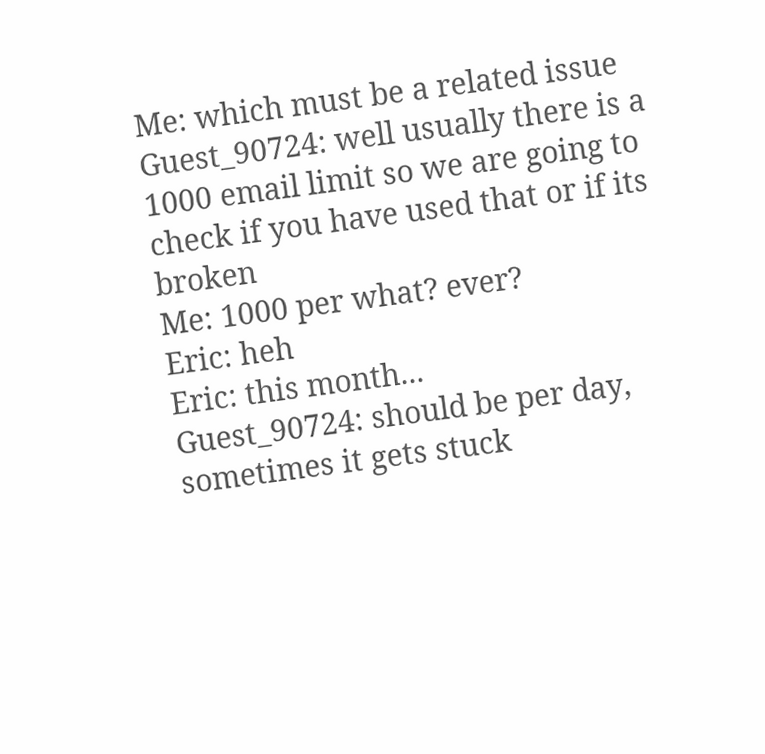Me: which must be a related issue
Guest_90724: well usually there is a 1000 email limit so we are going to check if you have used that or if its broken
Me: 1000 per what? ever?
Eric: heh
Eric: this month...
Guest_90724: should be per day, sometimes it gets stuck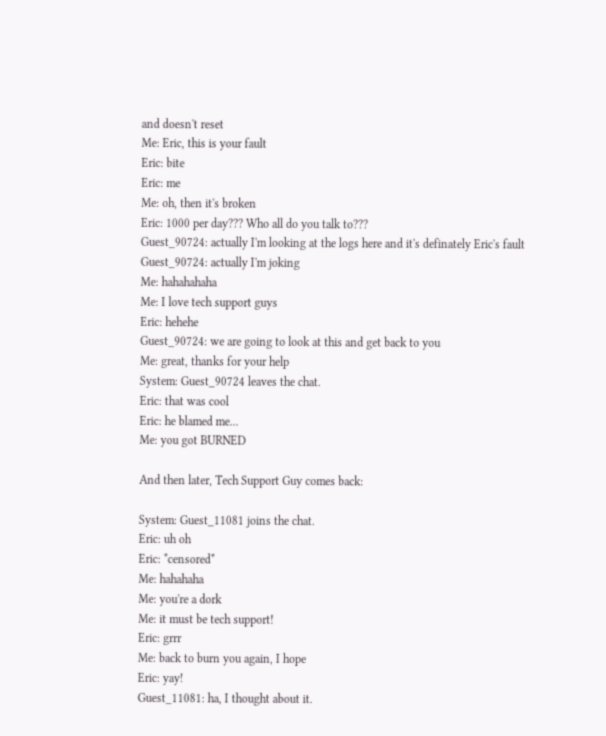and doesn't reset
Me: Eric, this is your fault
Eric: bite
Eric: me
Me: oh, then it's broken
Eric: 1000 per day??? Who all do you talk to???
Guest_90724: actually I'm looking at the logs here and it's definately Eric's fault
Guest_90724: actually I'm joking
Me: hahahahaha
Me: I love tech support guys
Eric: hehehe
Guest_90724: we are going to look at this and get back to you
Me: great, thanks for your help
System: Guest_90724 leaves the chat.
Eric: that was cool
Eric: he blamed me...
Me: you got BURNED

And then later, Tech Support Guy comes back:

System: Guest_11081 joins the chat.
Eric: uh oh
Eric: *censored*
Me: hahahaha
Me: you're a dork
Me: it must be tech support!
Eric: grrr
Me: back to burn you again, I hope
Eric: yay!
Guest_11081: ha, I thought about it.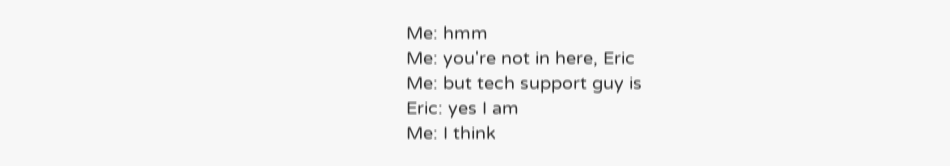Me: hmm
Me: you're not in here, Eric
Me: but tech support guy is
Eric: yes I am
Me: I think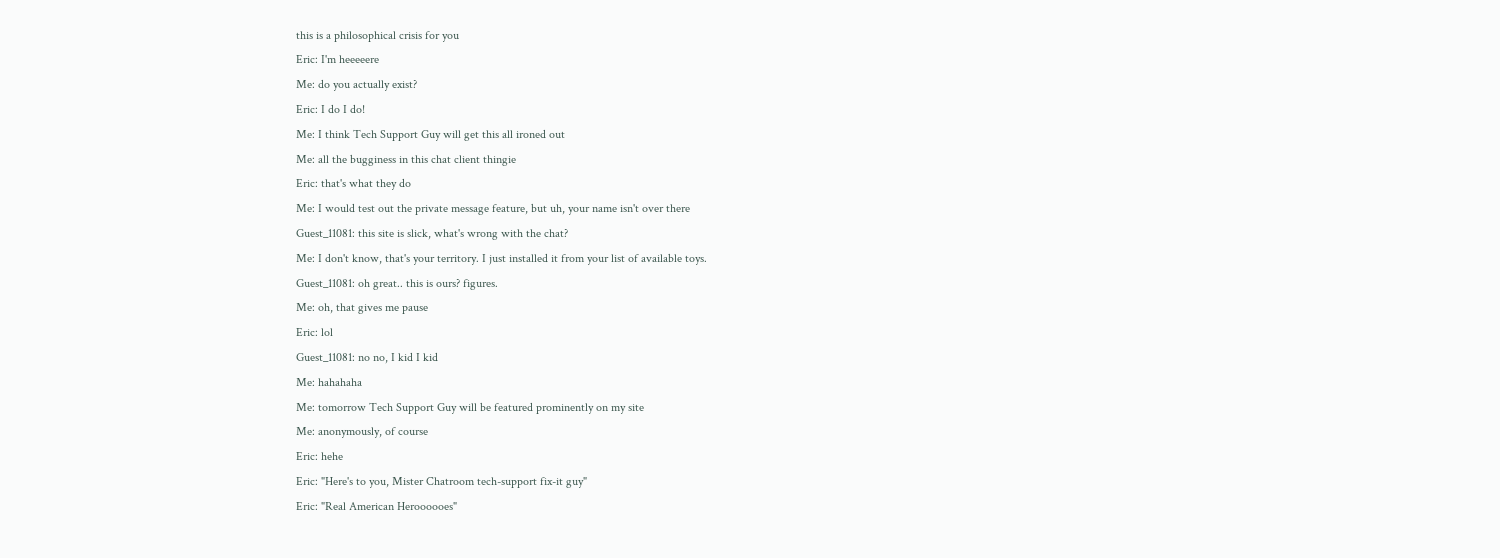this is a philosophical crisis for you
Eric: I'm heeeeere
Me: do you actually exist?
Eric: I do I do!
Me: I think Tech Support Guy will get this all ironed out
Me: all the bugginess in this chat client thingie
Eric: that's what they do
Me: I would test out the private message feature, but uh, your name isn't over there
Guest_11081: this site is slick, what's wrong with the chat?
Me: I don't know, that's your territory. I just installed it from your list of available toys.
Guest_11081: oh great.. this is ours? figures.
Me: oh, that gives me pause
Eric: lol
Guest_11081: no no, I kid I kid
Me: hahahaha
Me: tomorrow Tech Support Guy will be featured prominently on my site
Me: anonymously, of course
Eric: hehe
Eric: "Here's to you, Mister Chatroom tech-support fix-it guy"
Eric: "Real American Heroooooes"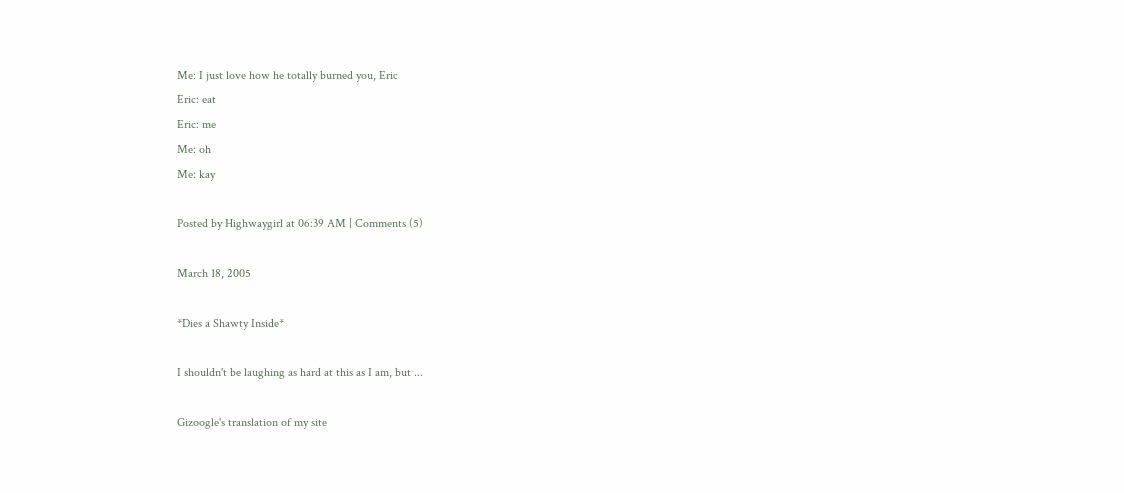Me: I just love how he totally burned you, Eric
Eric: eat
Eric: me
Me: oh
Me: kay

Posted by Highwaygirl at 06:39 AM | Comments (5)

March 18, 2005

*Dies a Shawty Inside*

I shouldn't be laughing as hard at this as I am, but ...

Gizoogle's translation of my site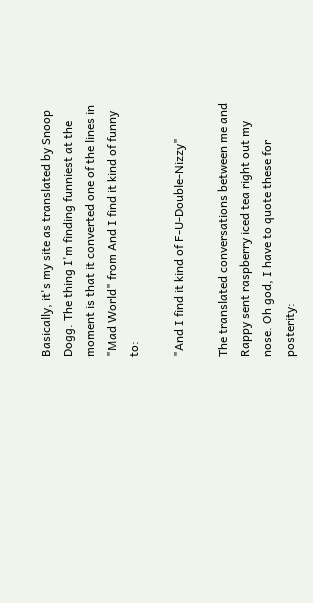Basically, it's my site as translated by Snoop Dogg. The thing I'm finding funniest at the moment is that it converted one of the lines in "Mad World" from And I find it kind of funny to:

"And I find it kind of F-U-Double-Nizzy"

The translated conversations between me and Rappy sent raspberry iced tea right out my nose. Oh god, I have to quote these for posterity: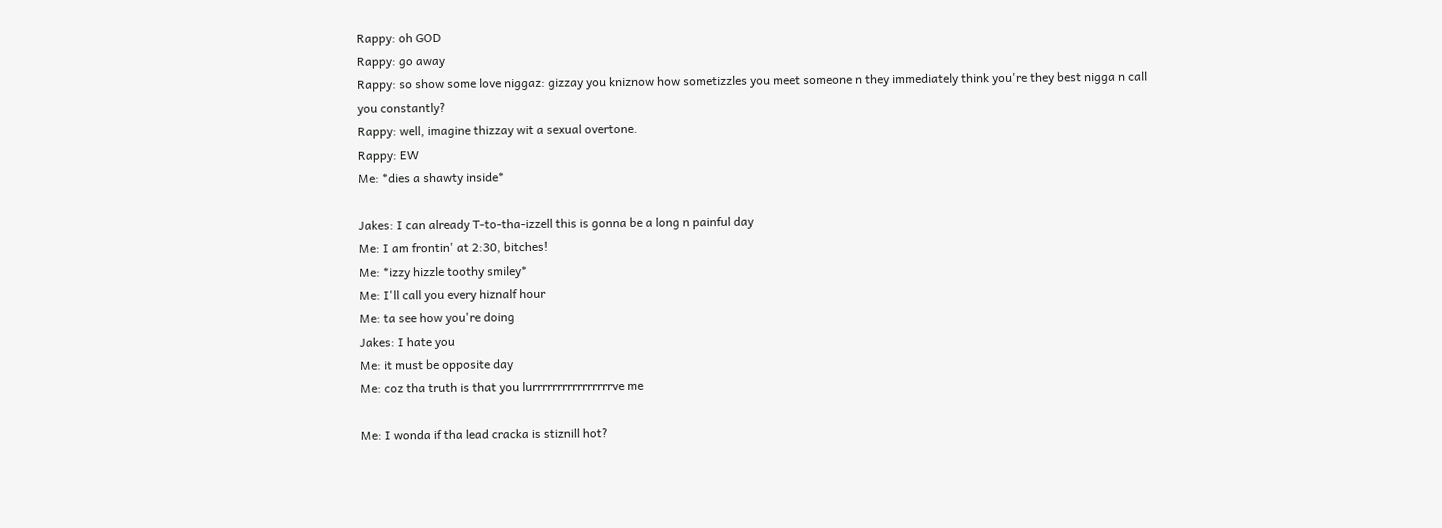Rappy: oh GOD
Rappy: go away
Rappy: so show some love niggaz: gizzay you kniznow how sometizzles you meet someone n they immediately think you're they best nigga n call you constantly?
Rappy: well, imagine thizzay wit a sexual overtone.
Rappy: EW
Me: *dies a shawty inside*

Jakes: I can already T-to-tha-izzell this is gonna be a long n painful day
Me: I am frontin' at 2:30, bitches!
Me: *izzy hizzle toothy smiley*
Me: I'll call you every hiznalf hour
Me: ta see how you're doing
Jakes: I hate you
Me: it must be opposite day
Me: coz tha truth is that you lurrrrrrrrrrrrrrrrve me

Me: I wonda if tha lead cracka is stiznill hot?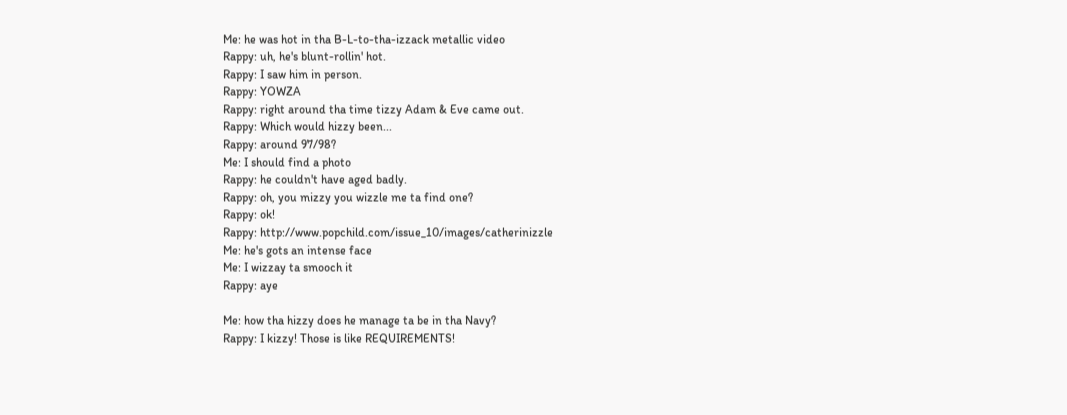Me: he was hot in tha B-L-to-tha-izzack metallic video
Rappy: uh, he's blunt-rollin' hot.
Rappy: I saw him in person.
Rappy: YOWZA
Rappy: right around tha time tizzy Adam & Eve came out.
Rappy: Which would hizzy been...
Rappy: around 97/98?
Me: I should find a photo
Rappy: he couldn't have aged badly.
Rappy: oh, you mizzy you wizzle me ta find one?
Rappy: ok!
Rappy: http://www.popchild.com/issue_10/images/catherinizzle
Me: he's gots an intense face
Me: I wizzay ta smooch it
Rappy: aye

Me: how tha hizzy does he manage ta be in tha Navy?
Rappy: I kizzy! Those is like REQUIREMENTS!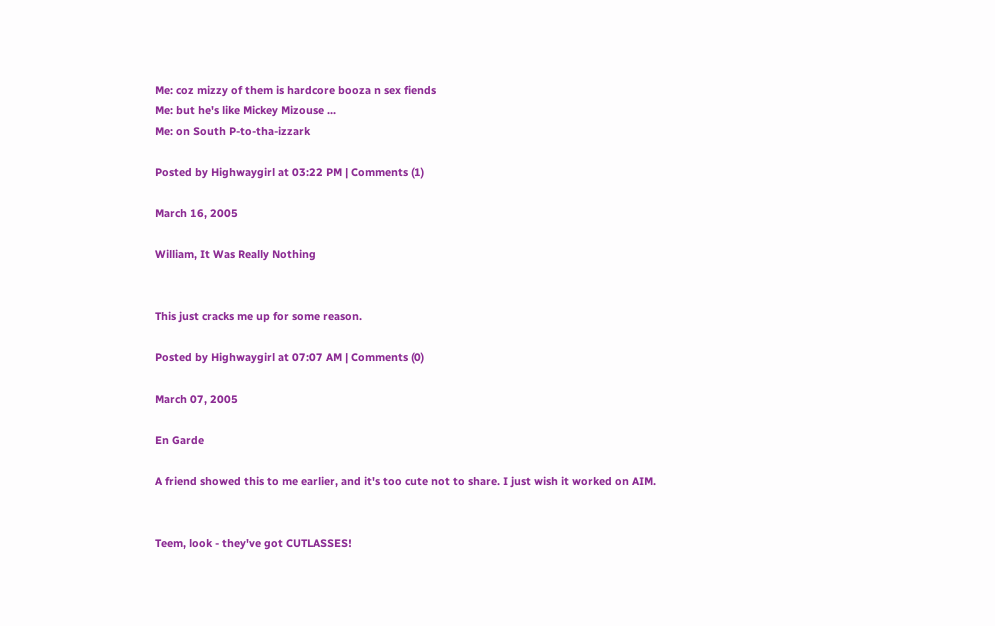Me: coz mizzy of them is hardcore booza n sex fiends
Me: but he's like Mickey Mizouse ...
Me: on South P-to-tha-izzark

Posted by Highwaygirl at 03:22 PM | Comments (1)

March 16, 2005

William, It Was Really Nothing


This just cracks me up for some reason.

Posted by Highwaygirl at 07:07 AM | Comments (0)

March 07, 2005

En Garde

A friend showed this to me earlier, and it's too cute not to share. I just wish it worked on AIM.


Teem, look - they've got CUTLASSES!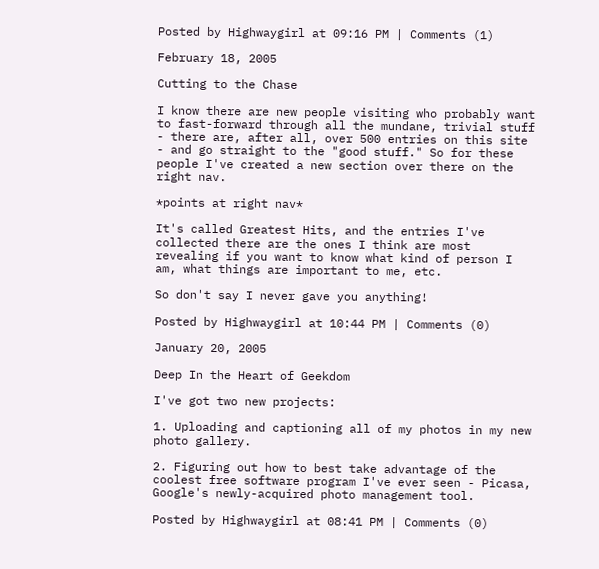Posted by Highwaygirl at 09:16 PM | Comments (1)

February 18, 2005

Cutting to the Chase

I know there are new people visiting who probably want to fast-forward through all the mundane, trivial stuff - there are, after all, over 500 entries on this site - and go straight to the "good stuff." So for these people I've created a new section over there on the right nav.

*points at right nav*

It's called Greatest Hits, and the entries I've collected there are the ones I think are most revealing if you want to know what kind of person I am, what things are important to me, etc.

So don't say I never gave you anything!

Posted by Highwaygirl at 10:44 PM | Comments (0)

January 20, 2005

Deep In the Heart of Geekdom

I've got two new projects:

1. Uploading and captioning all of my photos in my new photo gallery.

2. Figuring out how to best take advantage of the coolest free software program I've ever seen - Picasa, Google's newly-acquired photo management tool.

Posted by Highwaygirl at 08:41 PM | Comments (0)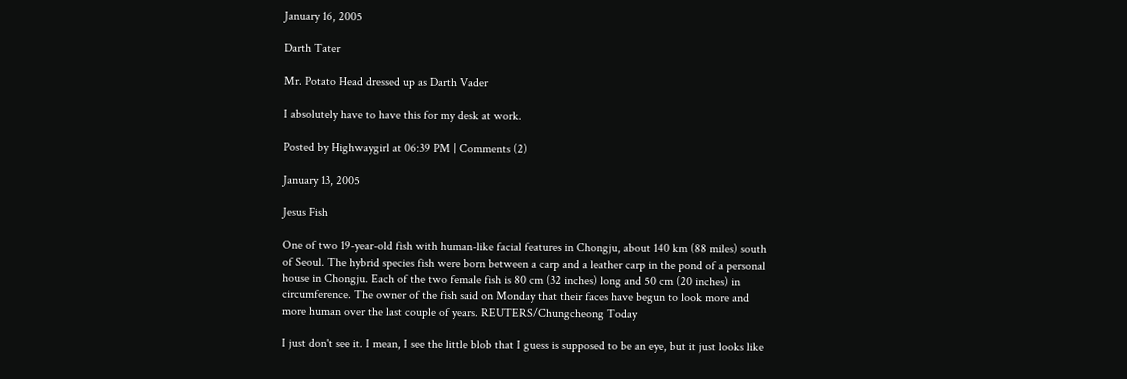January 16, 2005

Darth Tater

Mr. Potato Head dressed up as Darth Vader

I absolutely have to have this for my desk at work.

Posted by Highwaygirl at 06:39 PM | Comments (2)

January 13, 2005

Jesus Fish

One of two 19-year-old fish with human-like facial features in Chongju, about 140 km (88 miles) south of Seoul. The hybrid species fish were born between a carp and a leather carp in the pond of a personal house in Chongju. Each of the two female fish is 80 cm (32 inches) long and 50 cm (20 inches) in circumference. The owner of the fish said on Monday that their faces have begun to look more and more human over the last couple of years. REUTERS/Chungcheong Today

I just don't see it. I mean, I see the little blob that I guess is supposed to be an eye, but it just looks like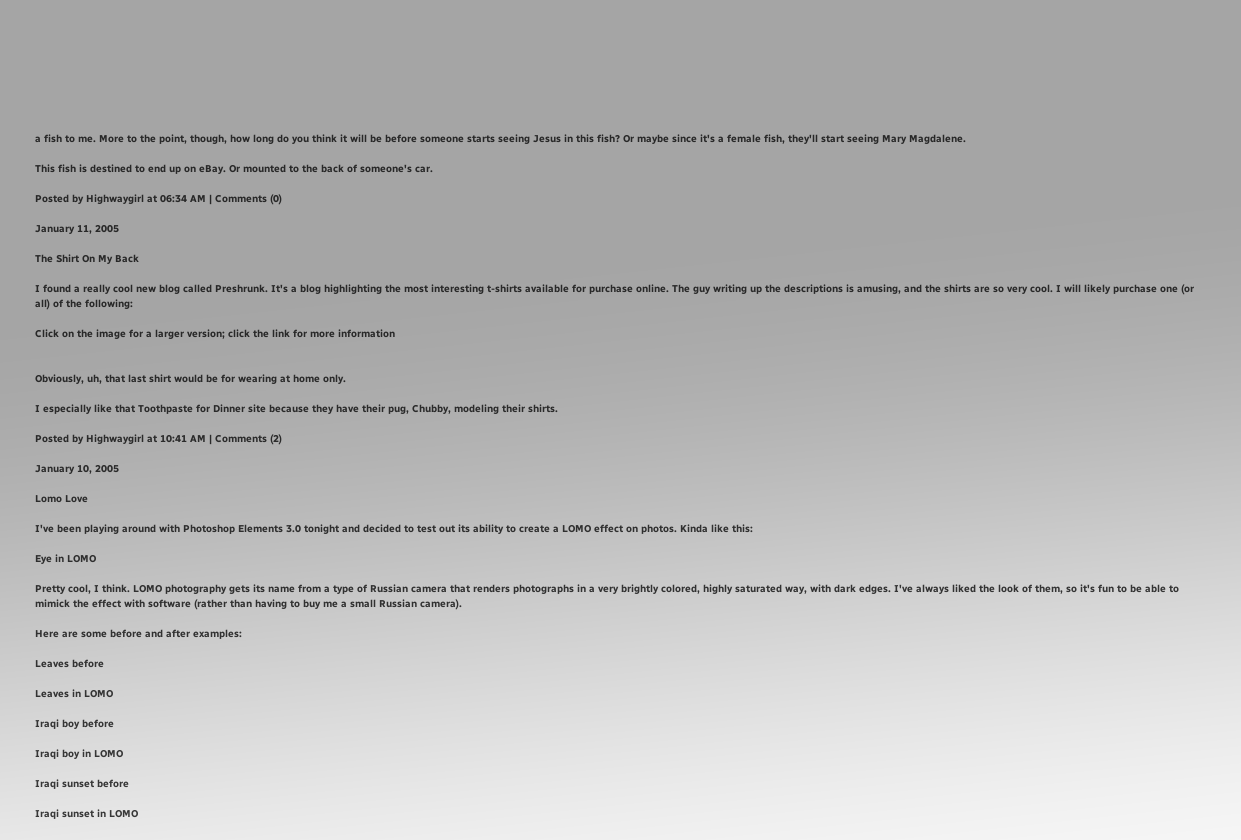a fish to me. More to the point, though, how long do you think it will be before someone starts seeing Jesus in this fish? Or maybe since it's a female fish, they'll start seeing Mary Magdalene.

This fish is destined to end up on eBay. Or mounted to the back of someone's car.

Posted by Highwaygirl at 06:34 AM | Comments (0)

January 11, 2005

The Shirt On My Back

I found a really cool new blog called Preshrunk. It's a blog highlighting the most interesting t-shirts available for purchase online. The guy writing up the descriptions is amusing, and the shirts are so very cool. I will likely purchase one (or all) of the following:

Click on the image for a larger version; click the link for more information


Obviously, uh, that last shirt would be for wearing at home only.

I especially like that Toothpaste for Dinner site because they have their pug, Chubby, modeling their shirts.

Posted by Highwaygirl at 10:41 AM | Comments (2)

January 10, 2005

Lomo Love

I've been playing around with Photoshop Elements 3.0 tonight and decided to test out its ability to create a LOMO effect on photos. Kinda like this:

Eye in LOMO

Pretty cool, I think. LOMO photography gets its name from a type of Russian camera that renders photographs in a very brightly colored, highly saturated way, with dark edges. I've always liked the look of them, so it's fun to be able to mimick the effect with software (rather than having to buy me a small Russian camera).

Here are some before and after examples:

Leaves before

Leaves in LOMO

Iraqi boy before

Iraqi boy in LOMO

Iraqi sunset before

Iraqi sunset in LOMO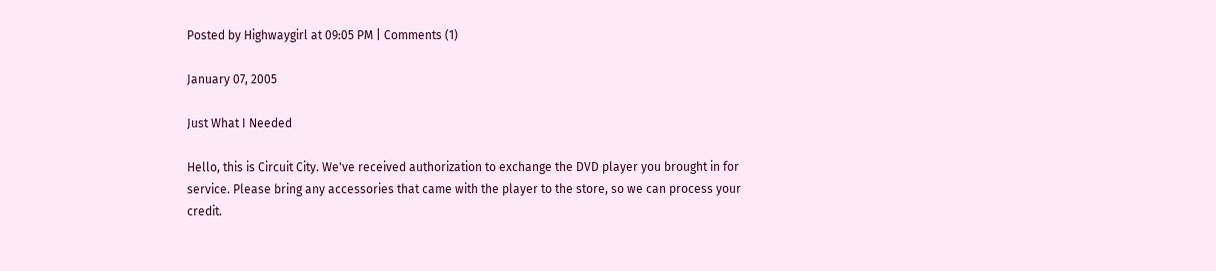Posted by Highwaygirl at 09:05 PM | Comments (1)

January 07, 2005

Just What I Needed

Hello, this is Circuit City. We've received authorization to exchange the DVD player you brought in for service. Please bring any accessories that came with the player to the store, so we can process your credit.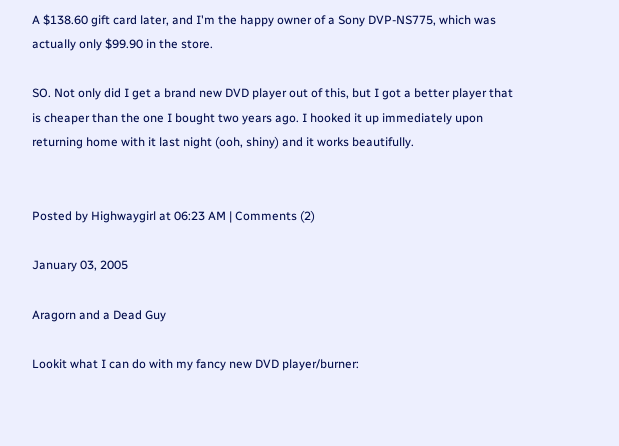A $138.60 gift card later, and I'm the happy owner of a Sony DVP-NS775, which was actually only $99.90 in the store.

SO. Not only did I get a brand new DVD player out of this, but I got a better player that is cheaper than the one I bought two years ago. I hooked it up immediately upon returning home with it last night (ooh, shiny) and it works beautifully.


Posted by Highwaygirl at 06:23 AM | Comments (2)

January 03, 2005

Aragorn and a Dead Guy

Lookit what I can do with my fancy new DVD player/burner: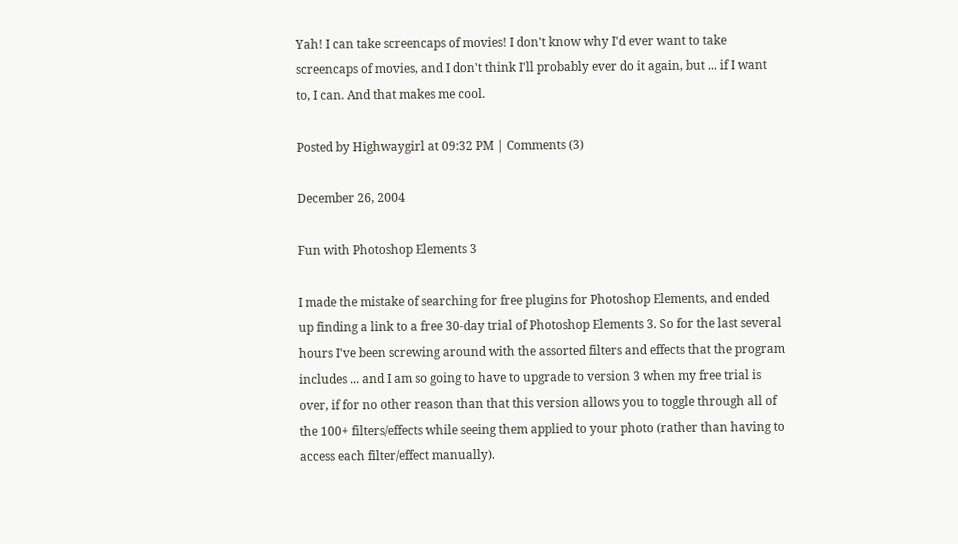Yah! I can take screencaps of movies! I don't know why I'd ever want to take screencaps of movies, and I don't think I'll probably ever do it again, but ... if I want to, I can. And that makes me cool.

Posted by Highwaygirl at 09:32 PM | Comments (3)

December 26, 2004

Fun with Photoshop Elements 3

I made the mistake of searching for free plugins for Photoshop Elements, and ended up finding a link to a free 30-day trial of Photoshop Elements 3. So for the last several hours I've been screwing around with the assorted filters and effects that the program includes ... and I am so going to have to upgrade to version 3 when my free trial is over, if for no other reason than that this version allows you to toggle through all of the 100+ filters/effects while seeing them applied to your photo (rather than having to access each filter/effect manually).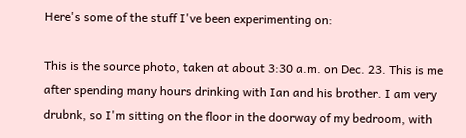Here's some of the stuff I've been experimenting on:

This is the source photo, taken at about 3:30 a.m. on Dec. 23. This is me after spending many hours drinking with Ian and his brother. I am very drubnk, so I'm sitting on the floor in the doorway of my bedroom, with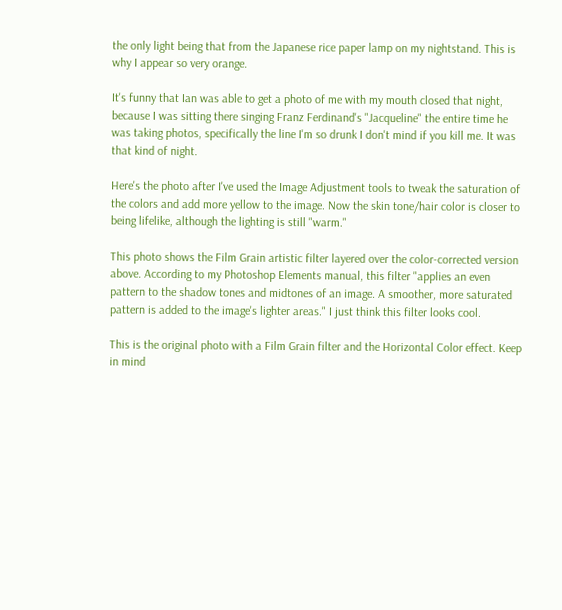the only light being that from the Japanese rice paper lamp on my nightstand. This is why I appear so very orange.

It's funny that Ian was able to get a photo of me with my mouth closed that night, because I was sitting there singing Franz Ferdinand's "Jacqueline" the entire time he was taking photos, specifically the line I'm so drunk I don't mind if you kill me. It was that kind of night.

Here's the photo after I've used the Image Adjustment tools to tweak the saturation of the colors and add more yellow to the image. Now the skin tone/hair color is closer to being lifelike, although the lighting is still "warm."

This photo shows the Film Grain artistic filter layered over the color-corrected version above. According to my Photoshop Elements manual, this filter "applies an even pattern to the shadow tones and midtones of an image. A smoother, more saturated pattern is added to the image's lighter areas." I just think this filter looks cool.

This is the original photo with a Film Grain filter and the Horizontal Color effect. Keep in mind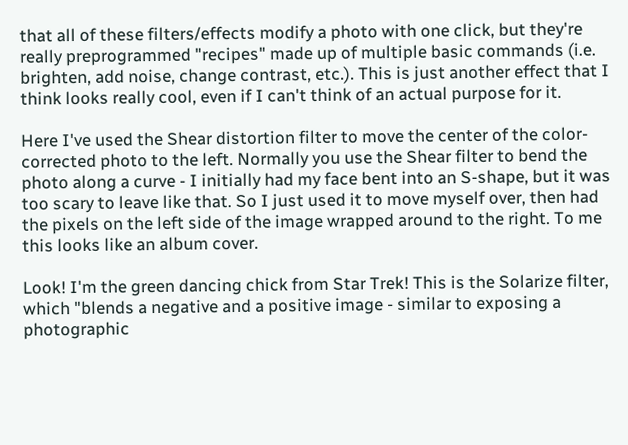that all of these filters/effects modify a photo with one click, but they're really preprogrammed "recipes" made up of multiple basic commands (i.e. brighten, add noise, change contrast, etc.). This is just another effect that I think looks really cool, even if I can't think of an actual purpose for it.

Here I've used the Shear distortion filter to move the center of the color-corrected photo to the left. Normally you use the Shear filter to bend the photo along a curve - I initially had my face bent into an S-shape, but it was too scary to leave like that. So I just used it to move myself over, then had the pixels on the left side of the image wrapped around to the right. To me this looks like an album cover.

Look! I'm the green dancing chick from Star Trek! This is the Solarize filter, which "blends a negative and a positive image - similar to exposing a photographic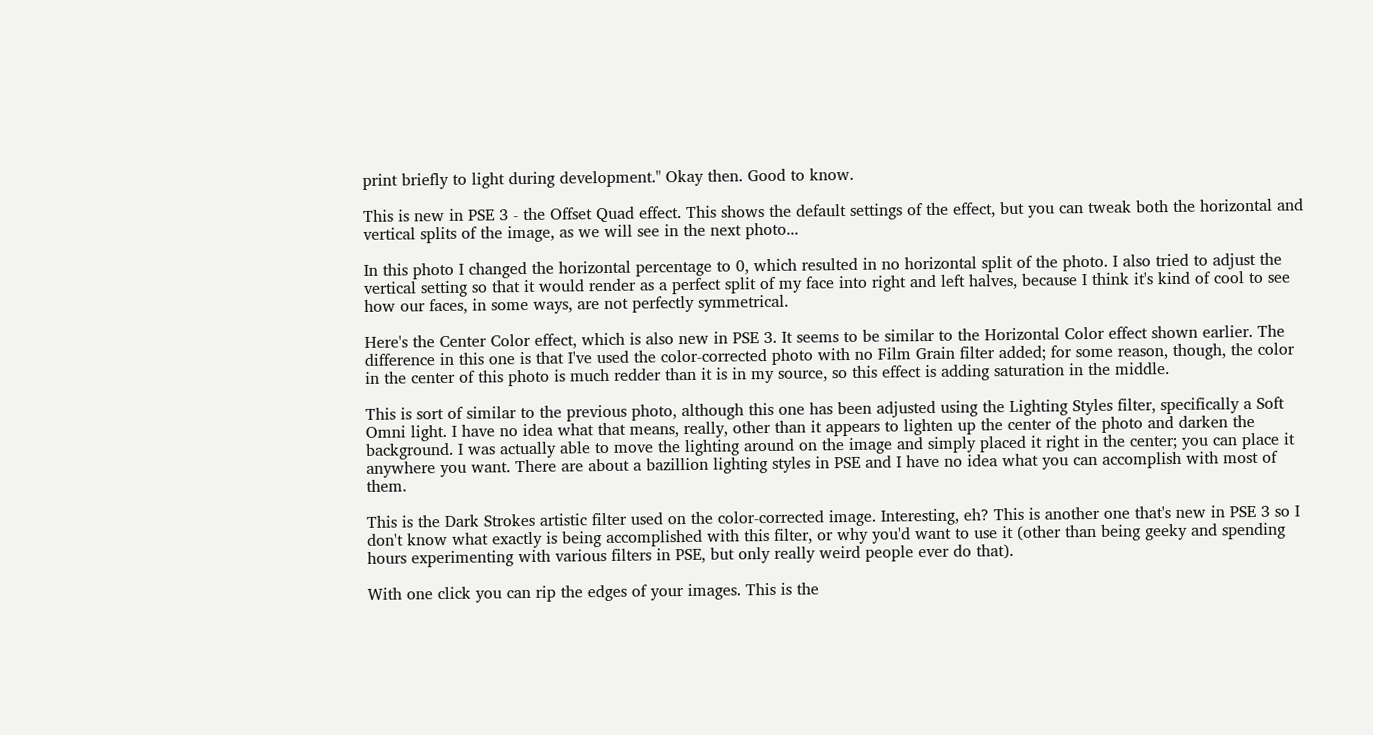print briefly to light during development." Okay then. Good to know.

This is new in PSE 3 - the Offset Quad effect. This shows the default settings of the effect, but you can tweak both the horizontal and vertical splits of the image, as we will see in the next photo...

In this photo I changed the horizontal percentage to 0, which resulted in no horizontal split of the photo. I also tried to adjust the vertical setting so that it would render as a perfect split of my face into right and left halves, because I think it's kind of cool to see how our faces, in some ways, are not perfectly symmetrical.

Here's the Center Color effect, which is also new in PSE 3. It seems to be similar to the Horizontal Color effect shown earlier. The difference in this one is that I've used the color-corrected photo with no Film Grain filter added; for some reason, though, the color in the center of this photo is much redder than it is in my source, so this effect is adding saturation in the middle.

This is sort of similar to the previous photo, although this one has been adjusted using the Lighting Styles filter, specifically a Soft Omni light. I have no idea what that means, really, other than it appears to lighten up the center of the photo and darken the background. I was actually able to move the lighting around on the image and simply placed it right in the center; you can place it anywhere you want. There are about a bazillion lighting styles in PSE and I have no idea what you can accomplish with most of them.

This is the Dark Strokes artistic filter used on the color-corrected image. Interesting, eh? This is another one that's new in PSE 3 so I don't know what exactly is being accomplished with this filter, or why you'd want to use it (other than being geeky and spending hours experimenting with various filters in PSE, but only really weird people ever do that).

With one click you can rip the edges of your images. This is the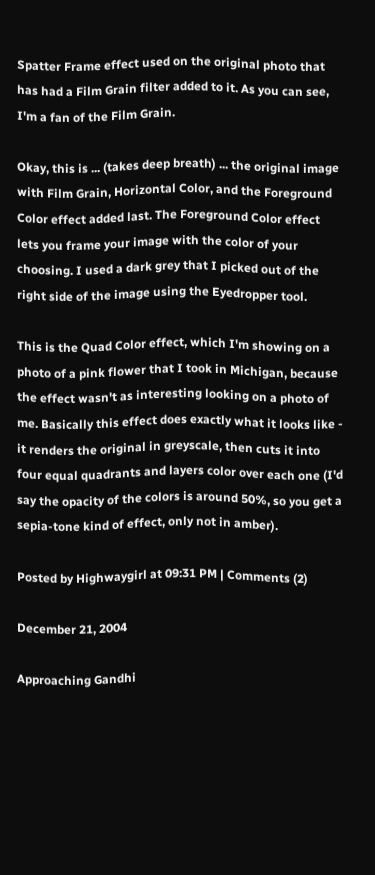Spatter Frame effect used on the original photo that has had a Film Grain filter added to it. As you can see, I'm a fan of the Film Grain.

Okay, this is ... (takes deep breath) ... the original image with Film Grain, Horizontal Color, and the Foreground Color effect added last. The Foreground Color effect lets you frame your image with the color of your choosing. I used a dark grey that I picked out of the right side of the image using the Eyedropper tool.

This is the Quad Color effect, which I'm showing on a photo of a pink flower that I took in Michigan, because the effect wasn't as interesting looking on a photo of me. Basically this effect does exactly what it looks like - it renders the original in greyscale, then cuts it into four equal quadrants and layers color over each one (I'd say the opacity of the colors is around 50%, so you get a sepia-tone kind of effect, only not in amber).

Posted by Highwaygirl at 09:31 PM | Comments (2)

December 21, 2004

Approaching Gandhi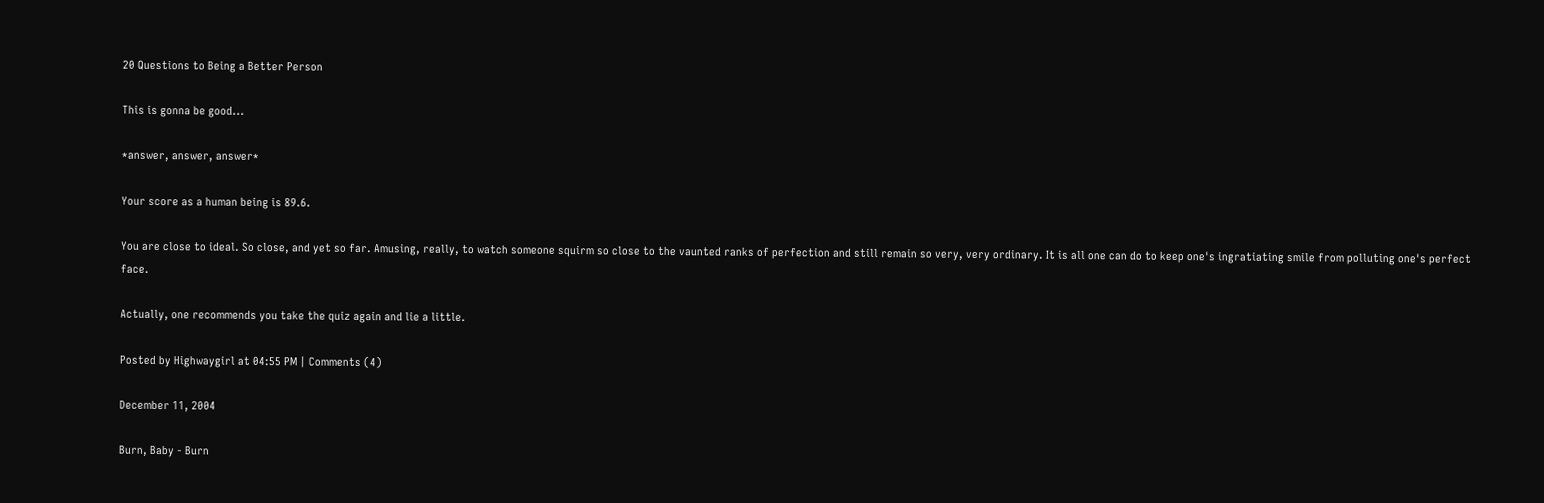20 Questions to Being a Better Person

This is gonna be good...

*answer, answer, answer*

Your score as a human being is 89.6.

You are close to ideal. So close, and yet so far. Amusing, really, to watch someone squirm so close to the vaunted ranks of perfection and still remain so very, very ordinary. It is all one can do to keep one's ingratiating smile from polluting one's perfect face.

Actually, one recommends you take the quiz again and lie a little.

Posted by Highwaygirl at 04:55 PM | Comments (4)

December 11, 2004

Burn, Baby - Burn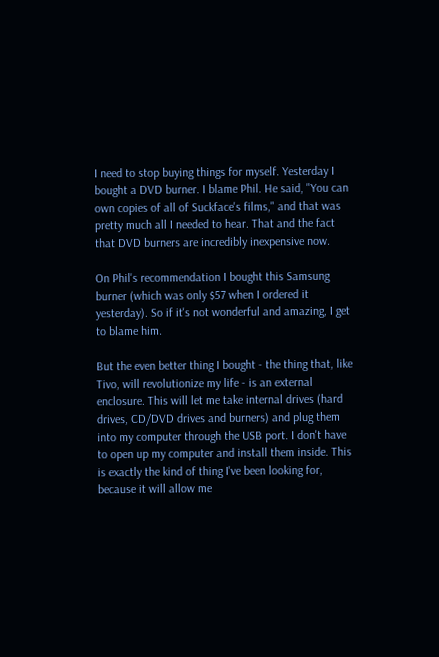I need to stop buying things for myself. Yesterday I bought a DVD burner. I blame Phil. He said, "You can own copies of all of Suckface's films," and that was pretty much all I needed to hear. That and the fact that DVD burners are incredibly inexpensive now.

On Phil's recommendation I bought this Samsung burner (which was only $57 when I ordered it yesterday). So if it's not wonderful and amazing, I get to blame him.

But the even better thing I bought - the thing that, like Tivo, will revolutionize my life - is an external enclosure. This will let me take internal drives (hard drives, CD/DVD drives and burners) and plug them into my computer through the USB port. I don't have to open up my computer and install them inside. This is exactly the kind of thing I've been looking for, because it will allow me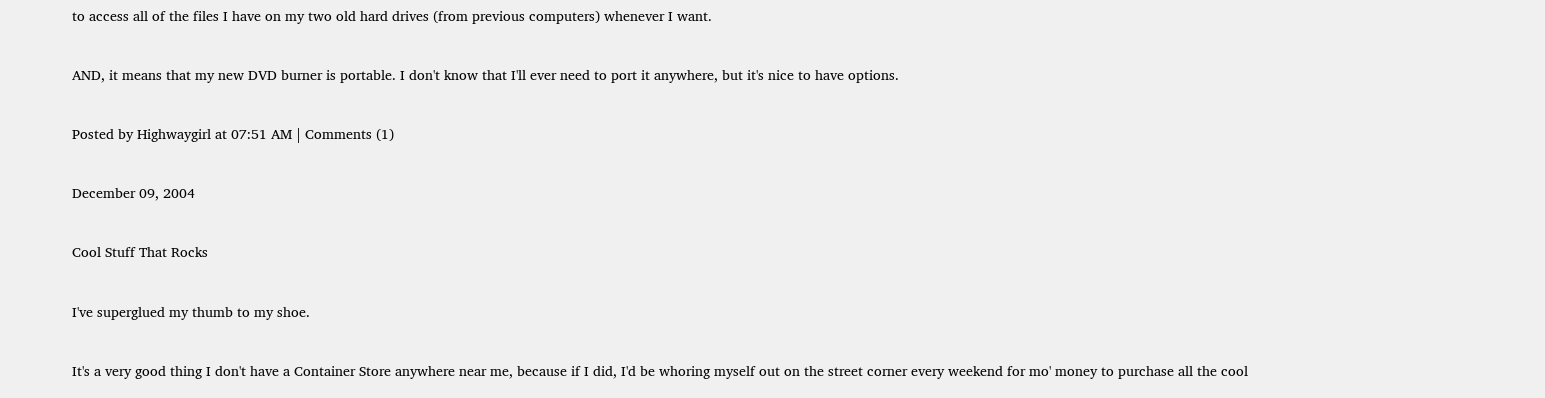to access all of the files I have on my two old hard drives (from previous computers) whenever I want.

AND, it means that my new DVD burner is portable. I don't know that I'll ever need to port it anywhere, but it's nice to have options.

Posted by Highwaygirl at 07:51 AM | Comments (1)

December 09, 2004

Cool Stuff That Rocks

I've superglued my thumb to my shoe.

It's a very good thing I don't have a Container Store anywhere near me, because if I did, I'd be whoring myself out on the street corner every weekend for mo' money to purchase all the cool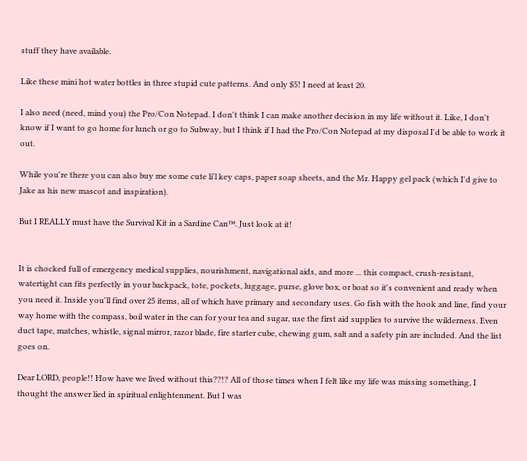stuff they have available.

Like these mini hot water bottles in three stupid cute patterns. And only $5! I need at least 20.

I also need (need, mind you) the Pro/Con Notepad. I don't think I can make another decision in my life without it. Like, I don't know if I want to go home for lunch or go to Subway, but I think if I had the Pro/Con Notepad at my disposal I'd be able to work it out.

While you're there you can also buy me some cute li'l key caps, paper soap sheets, and the Mr. Happy gel pack (which I'd give to Jake as his new mascot and inspiration).

But I REALLY must have the Survival Kit in a Sardine Can™. Just look at it!


It is chocked full of emergency medical supplies, nourishment, navigational aids, and more ... this compact, crush-resistant, watertight can fits perfectly in your backpack, tote, pockets, luggage, purse, glove box, or boat so it's convenient and ready when you need it. Inside you'll find over 25 items, all of which have primary and secondary uses. Go fish with the hook and line, find your way home with the compass, boil water in the can for your tea and sugar, use the first aid supplies to survive the wilderness. Even duct tape, matches, whistle, signal mirror, razor blade, fire starter cube, chewing gum, salt and a safety pin are included. And the list goes on.

Dear LORD, people!! How have we lived without this??!? All of those times when I felt like my life was missing something, I thought the answer lied in spiritual enlightenment. But I was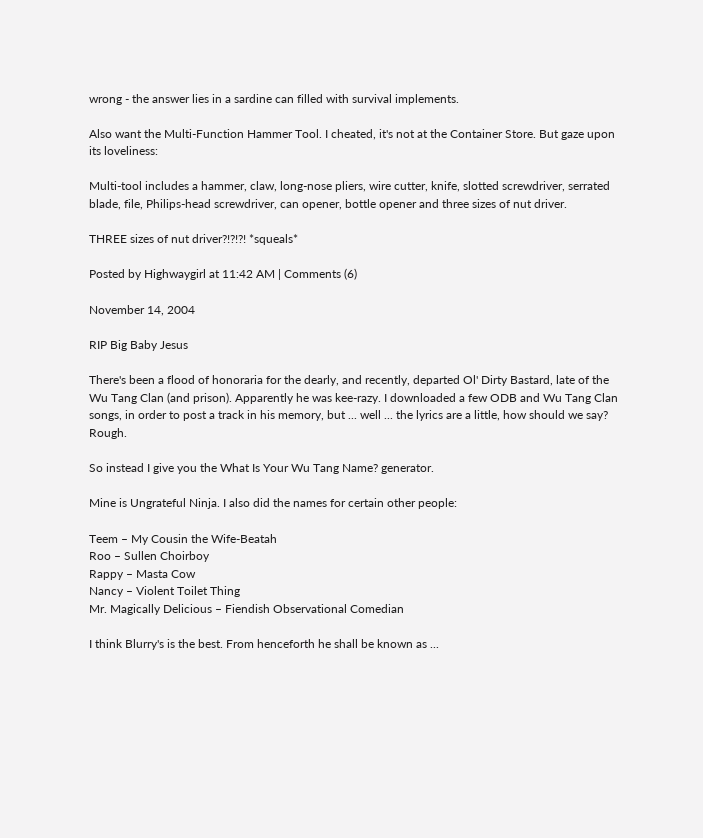wrong - the answer lies in a sardine can filled with survival implements.

Also want the Multi-Function Hammer Tool. I cheated, it's not at the Container Store. But gaze upon its loveliness:

Multi-tool includes a hammer, claw, long-nose pliers, wire cutter, knife, slotted screwdriver, serrated blade, file, Philips-head screwdriver, can opener, bottle opener and three sizes of nut driver.

THREE sizes of nut driver?!?!?! *squeals*

Posted by Highwaygirl at 11:42 AM | Comments (6)

November 14, 2004

RIP Big Baby Jesus

There's been a flood of honoraria for the dearly, and recently, departed Ol' Dirty Bastard, late of the Wu Tang Clan (and prison). Apparently he was kee-razy. I downloaded a few ODB and Wu Tang Clan songs, in order to post a track in his memory, but ... well ... the lyrics are a little, how should we say? Rough.

So instead I give you the What Is Your Wu Tang Name? generator.

Mine is Ungrateful Ninja. I also did the names for certain other people:

Teem – My Cousin the Wife-Beatah
Roo – Sullen Choirboy
Rappy – Masta Cow
Nancy – Violent Toilet Thing
Mr. Magically Delicious – Fiendish Observational Comedian

I think Blurry's is the best. From henceforth he shall be known as ...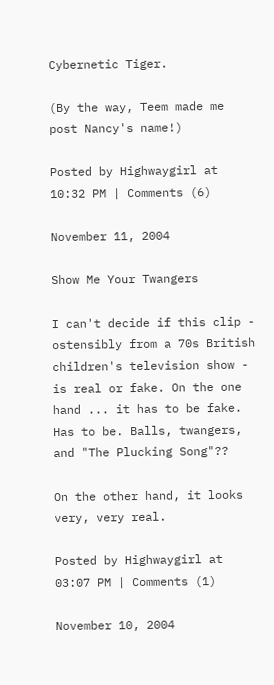Cybernetic Tiger.

(By the way, Teem made me post Nancy's name!)

Posted by Highwaygirl at 10:32 PM | Comments (6)

November 11, 2004

Show Me Your Twangers

I can't decide if this clip - ostensibly from a 70s British children's television show - is real or fake. On the one hand ... it has to be fake. Has to be. Balls, twangers, and "The Plucking Song"??

On the other hand, it looks very, very real.

Posted by Highwaygirl at 03:07 PM | Comments (1)

November 10, 2004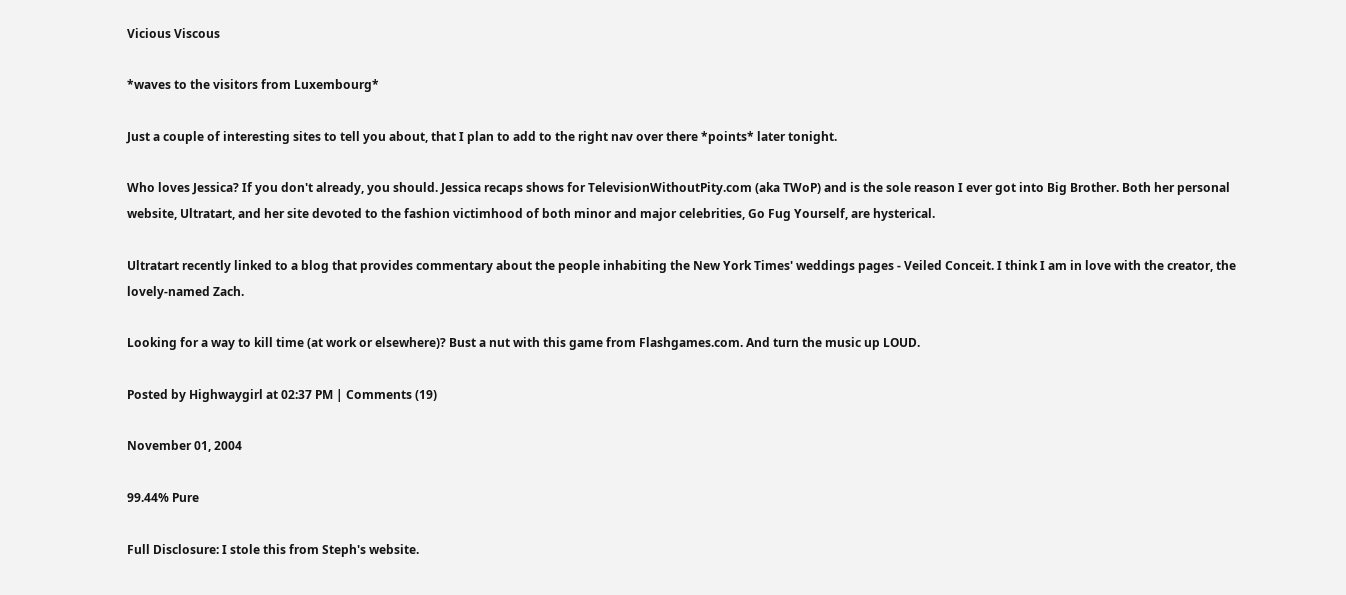Vicious Viscous

*waves to the visitors from Luxembourg*

Just a couple of interesting sites to tell you about, that I plan to add to the right nav over there *points* later tonight.

Who loves Jessica? If you don't already, you should. Jessica recaps shows for TelevisionWithoutPity.com (aka TWoP) and is the sole reason I ever got into Big Brother. Both her personal website, Ultratart, and her site devoted to the fashion victimhood of both minor and major celebrities, Go Fug Yourself, are hysterical.

Ultratart recently linked to a blog that provides commentary about the people inhabiting the New York Times' weddings pages - Veiled Conceit. I think I am in love with the creator, the lovely-named Zach.

Looking for a way to kill time (at work or elsewhere)? Bust a nut with this game from Flashgames.com. And turn the music up LOUD.

Posted by Highwaygirl at 02:37 PM | Comments (19)

November 01, 2004

99.44% Pure

Full Disclosure: I stole this from Steph's website.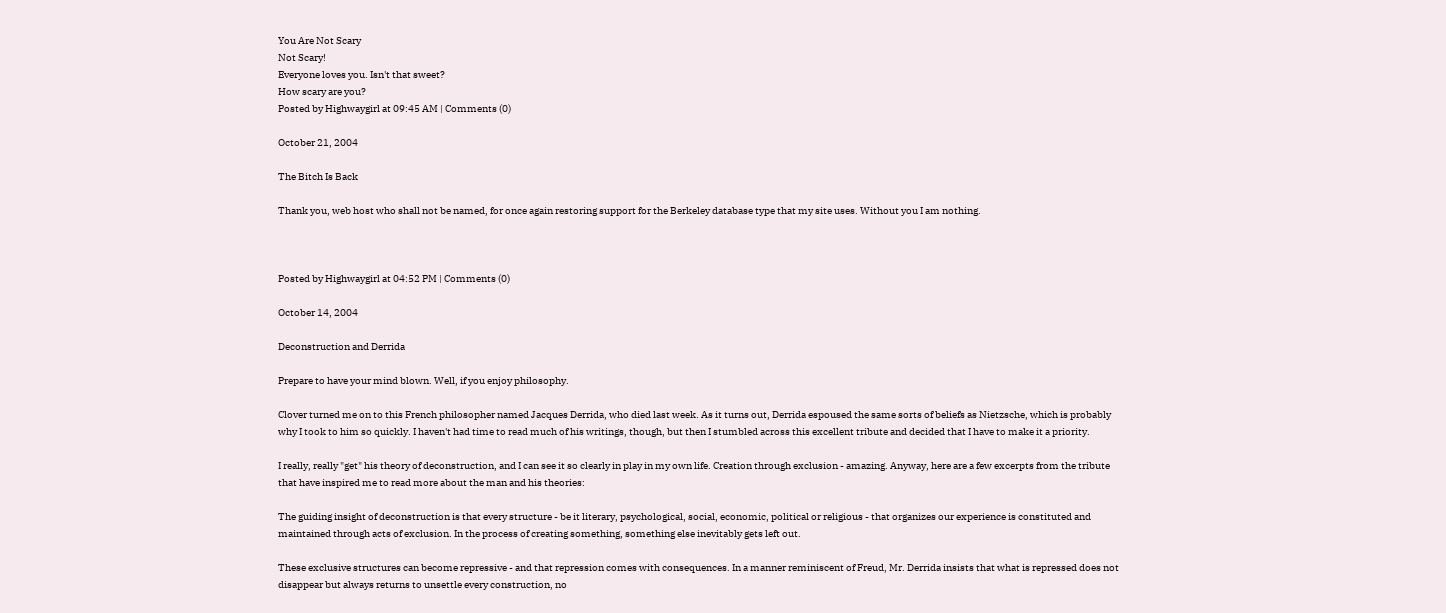You Are Not Scary
Not Scary!
Everyone loves you. Isn't that sweet?
How scary are you?
Posted by Highwaygirl at 09:45 AM | Comments (0)

October 21, 2004

The Bitch Is Back

Thank you, web host who shall not be named, for once again restoring support for the Berkeley database type that my site uses. Without you I am nothing.



Posted by Highwaygirl at 04:52 PM | Comments (0)

October 14, 2004

Deconstruction and Derrida

Prepare to have your mind blown. Well, if you enjoy philosophy.

Clover turned me on to this French philosopher named Jacques Derrida, who died last week. As it turns out, Derrida espoused the same sorts of beliefs as Nietzsche, which is probably why I took to him so quickly. I haven't had time to read much of his writings, though, but then I stumbled across this excellent tribute and decided that I have to make it a priority.

I really, really "get" his theory of deconstruction, and I can see it so clearly in play in my own life. Creation through exclusion - amazing. Anyway, here are a few excerpts from the tribute that have inspired me to read more about the man and his theories:

The guiding insight of deconstruction is that every structure - be it literary, psychological, social, economic, political or religious - that organizes our experience is constituted and maintained through acts of exclusion. In the process of creating something, something else inevitably gets left out.

These exclusive structures can become repressive - and that repression comes with consequences. In a manner reminiscent of Freud, Mr. Derrida insists that what is repressed does not disappear but always returns to unsettle every construction, no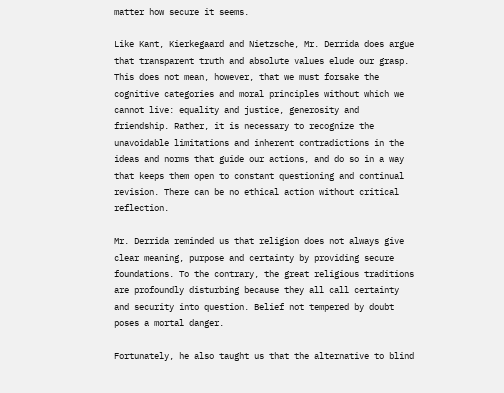matter how secure it seems.

Like Kant, Kierkegaard and Nietzsche, Mr. Derrida does argue that transparent truth and absolute values elude our grasp. This does not mean, however, that we must forsake the cognitive categories and moral principles without which we cannot live: equality and justice, generosity and friendship. Rather, it is necessary to recognize the unavoidable limitations and inherent contradictions in the ideas and norms that guide our actions, and do so in a way that keeps them open to constant questioning and continual revision. There can be no ethical action without critical reflection.

Mr. Derrida reminded us that religion does not always give clear meaning, purpose and certainty by providing secure foundations. To the contrary, the great religious traditions are profoundly disturbing because they all call certainty and security into question. Belief not tempered by doubt poses a mortal danger.

Fortunately, he also taught us that the alternative to blind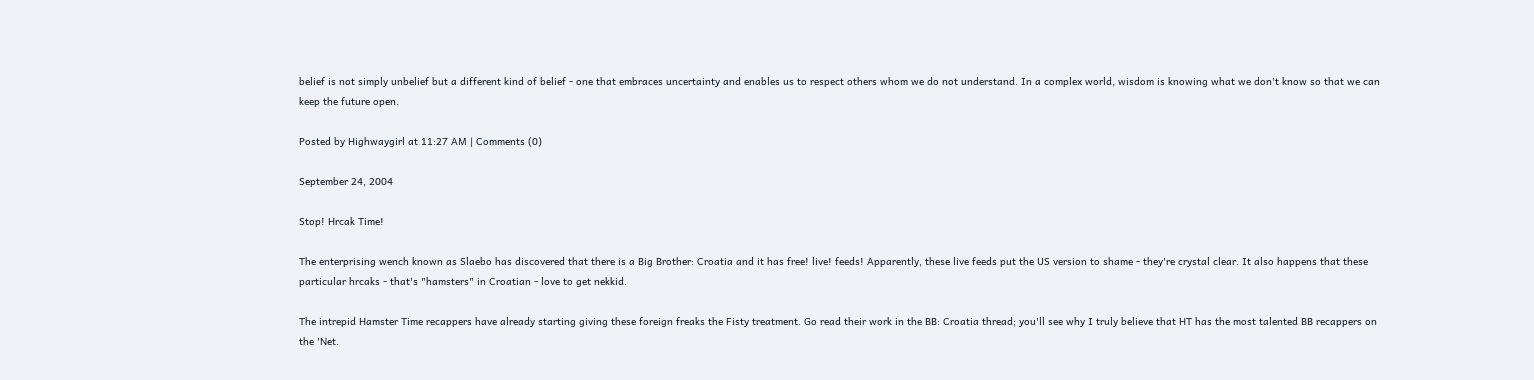belief is not simply unbelief but a different kind of belief - one that embraces uncertainty and enables us to respect others whom we do not understand. In a complex world, wisdom is knowing what we don't know so that we can keep the future open.

Posted by Highwaygirl at 11:27 AM | Comments (0)

September 24, 2004

Stop! Hrcak Time!

The enterprising wench known as Slaebo has discovered that there is a Big Brother: Croatia and it has free! live! feeds! Apparently, these live feeds put the US version to shame - they're crystal clear. It also happens that these particular hrcaks - that's "hamsters" in Croatian - love to get nekkid.

The intrepid Hamster Time recappers have already starting giving these foreign freaks the Fisty treatment. Go read their work in the BB: Croatia thread; you'll see why I truly believe that HT has the most talented BB recappers on the 'Net.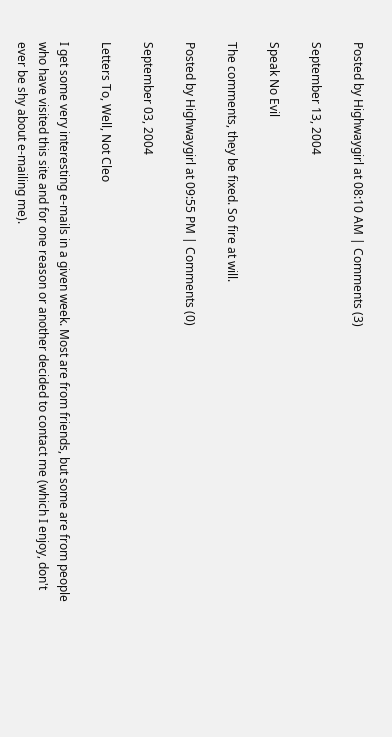Posted by Highwaygirl at 08:10 AM | Comments (3)

September 13, 2004

Speak No Evil

The comments, they be fixed. So fire at will.

Posted by Highwaygirl at 09:55 PM | Comments (0)

September 03, 2004

Letters To, Well, Not Cleo

I get some very interesting e-mails in a given week. Most are from friends, but some are from people who have visited this site and for one reason or another decided to contact me (which I enjoy, don't ever be shy about e-mailing me).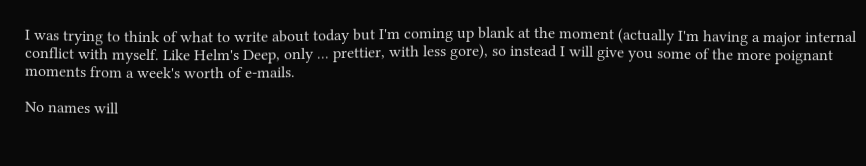I was trying to think of what to write about today but I'm coming up blank at the moment (actually I'm having a major internal conflict with myself. Like Helm's Deep, only ... prettier, with less gore), so instead I will give you some of the more poignant moments from a week's worth of e-mails.

No names will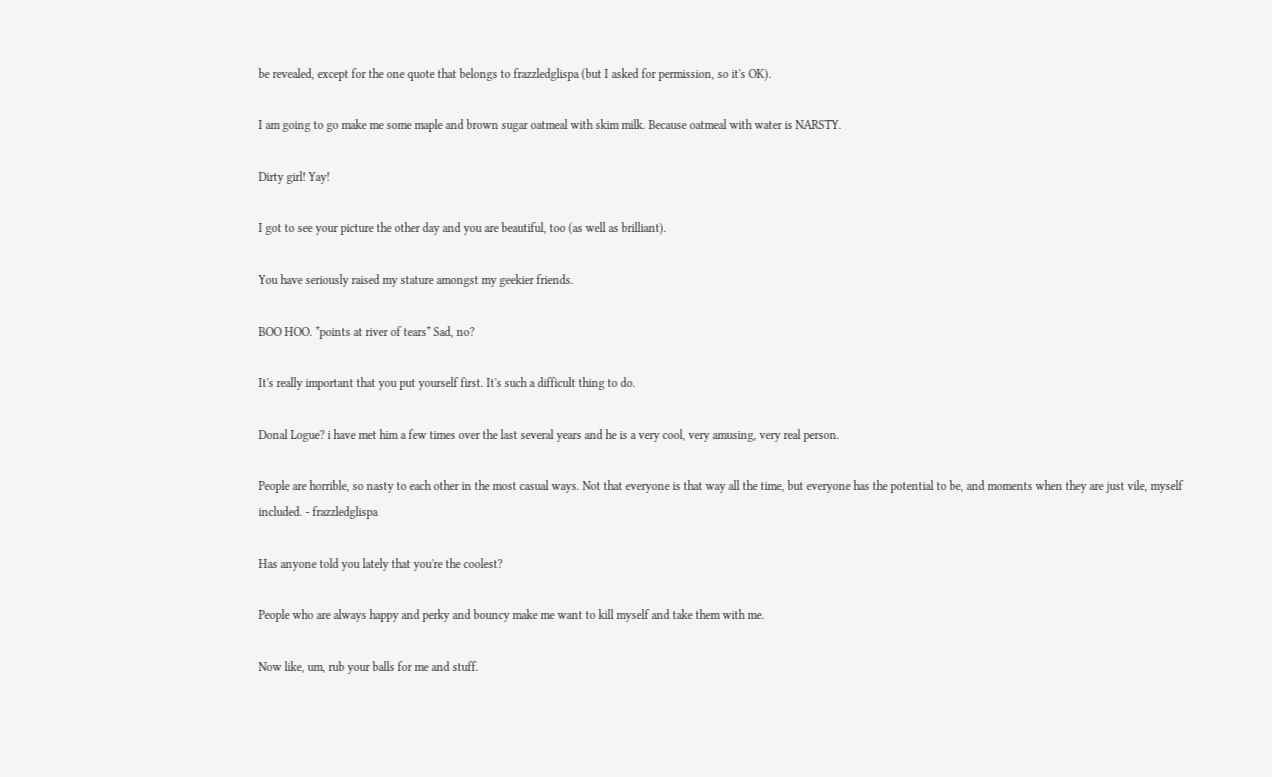be revealed, except for the one quote that belongs to frazzledglispa (but I asked for permission, so it's OK).

I am going to go make me some maple and brown sugar oatmeal with skim milk. Because oatmeal with water is NARSTY.

Dirty girl! Yay!

I got to see your picture the other day and you are beautiful, too (as well as brilliant).

You have seriously raised my stature amongst my geekier friends.

BOO HOO. *points at river of tears* Sad, no?

It's really important that you put yourself first. It's such a difficult thing to do.

Donal Logue? i have met him a few times over the last several years and he is a very cool, very amusing, very real person.

People are horrible, so nasty to each other in the most casual ways. Not that everyone is that way all the time, but everyone has the potential to be, and moments when they are just vile, myself included. - frazzledglispa

Has anyone told you lately that you're the coolest?

People who are always happy and perky and bouncy make me want to kill myself and take them with me.

Now like, um, rub your balls for me and stuff.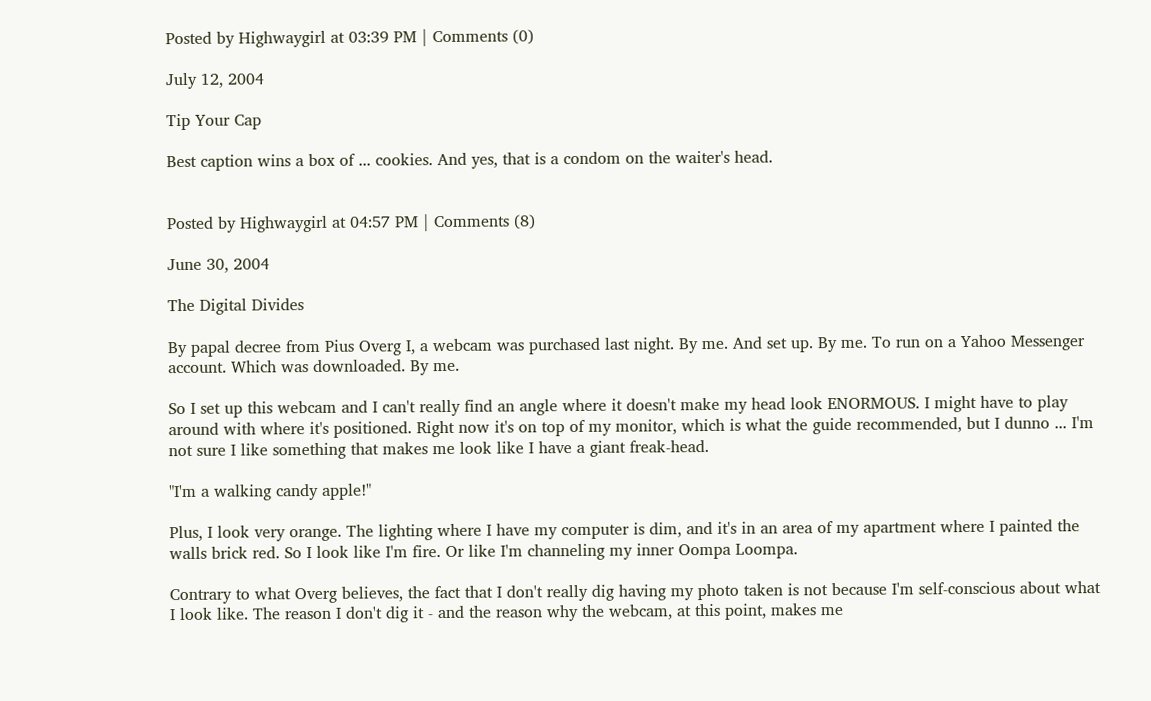Posted by Highwaygirl at 03:39 PM | Comments (0)

July 12, 2004

Tip Your Cap

Best caption wins a box of ... cookies. And yes, that is a condom on the waiter's head.


Posted by Highwaygirl at 04:57 PM | Comments (8)

June 30, 2004

The Digital Divides

By papal decree from Pius Overg I, a webcam was purchased last night. By me. And set up. By me. To run on a Yahoo Messenger account. Which was downloaded. By me.

So I set up this webcam and I can't really find an angle where it doesn't make my head look ENORMOUS. I might have to play around with where it's positioned. Right now it's on top of my monitor, which is what the guide recommended, but I dunno ... I'm not sure I like something that makes me look like I have a giant freak-head.

"I'm a walking candy apple!"

Plus, I look very orange. The lighting where I have my computer is dim, and it's in an area of my apartment where I painted the walls brick red. So I look like I'm fire. Or like I'm channeling my inner Oompa Loompa.

Contrary to what Overg believes, the fact that I don't really dig having my photo taken is not because I'm self-conscious about what I look like. The reason I don't dig it - and the reason why the webcam, at this point, makes me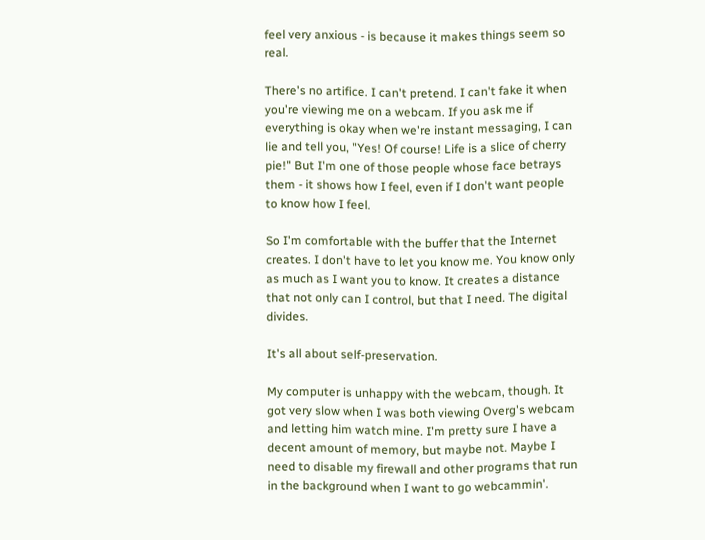feel very anxious - is because it makes things seem so real.

There's no artifice. I can't pretend. I can't fake it when you're viewing me on a webcam. If you ask me if everything is okay when we're instant messaging, I can lie and tell you, "Yes! Of course! Life is a slice of cherry pie!" But I'm one of those people whose face betrays them - it shows how I feel, even if I don't want people to know how I feel.

So I'm comfortable with the buffer that the Internet creates. I don't have to let you know me. You know only as much as I want you to know. It creates a distance that not only can I control, but that I need. The digital divides.

It's all about self-preservation.

My computer is unhappy with the webcam, though. It got very slow when I was both viewing Overg's webcam and letting him watch mine. I'm pretty sure I have a decent amount of memory, but maybe not. Maybe I need to disable my firewall and other programs that run in the background when I want to go webcammin'.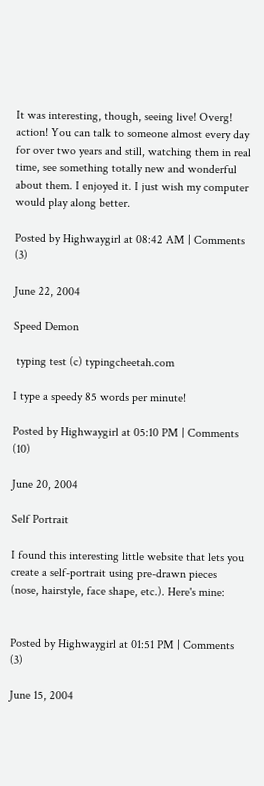It was interesting, though, seeing live! Overg! action! You can talk to someone almost every day for over two years and still, watching them in real time, see something totally new and wonderful about them. I enjoyed it. I just wish my computer would play along better.

Posted by Highwaygirl at 08:42 AM | Comments (3)

June 22, 2004

Speed Demon

 typing test (c) typingcheetah.com

I type a speedy 85 words per minute!

Posted by Highwaygirl at 05:10 PM | Comments (10)

June 20, 2004

Self Portrait

I found this interesting little website that lets you create a self-portrait using pre-drawn pieces (nose, hairstyle, face shape, etc.). Here's mine:


Posted by Highwaygirl at 01:51 PM | Comments (3)

June 15, 2004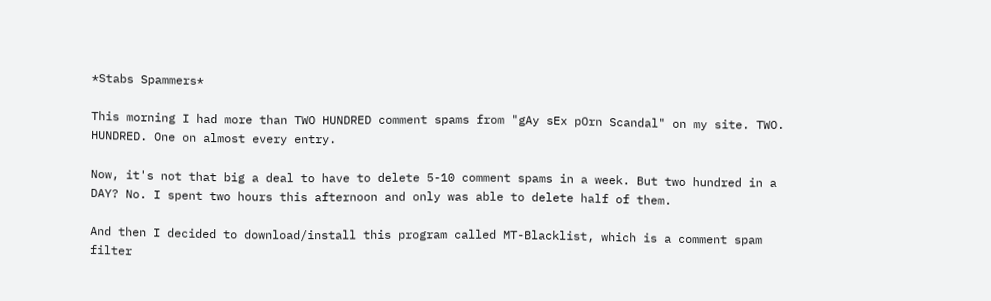*Stabs Spammers*

This morning I had more than TWO HUNDRED comment spams from "gAy sEx pOrn Scandal" on my site. TWO. HUNDRED. One on almost every entry.

Now, it's not that big a deal to have to delete 5-10 comment spams in a week. But two hundred in a DAY? No. I spent two hours this afternoon and only was able to delete half of them.

And then I decided to download/install this program called MT-Blacklist, which is a comment spam filter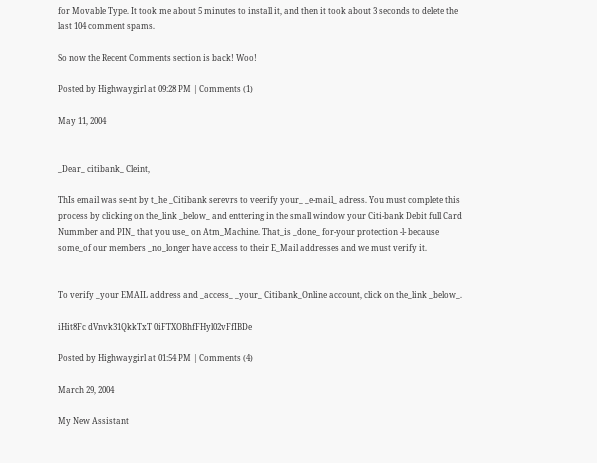for Movable Type. It took me about 5 minutes to install it, and then it took about 3 seconds to delete the last 104 comment spams.

So now the Recent Comments section is back! Woo!

Posted by Highwaygirl at 09:28 PM | Comments (1)

May 11, 2004


_Dear_ citibank_ Cleint,

ThIs email was se-nt by t_he _Citibank serevrs to veerify your_ _e-mail_ adress. You must complete this process by clicking on the_link _below_ and enttering in the small window your Citi-bank Debit full Card Nummber and PIN_ that you use_ on Atm_Machine. That_is _done_ for-your protection -l- because some_of our members _no_longer have access to their E_Mail addresses and we must verify it.


To verify _your EMAIL address and _access_ _your_ Citibank_Online account, click on the_link _below_.

iHit8Fc dVnvk31QkkTxT 0iFTXOBhfFHyl02vFfIBDe

Posted by Highwaygirl at 01:54 PM | Comments (4)

March 29, 2004

My New Assistant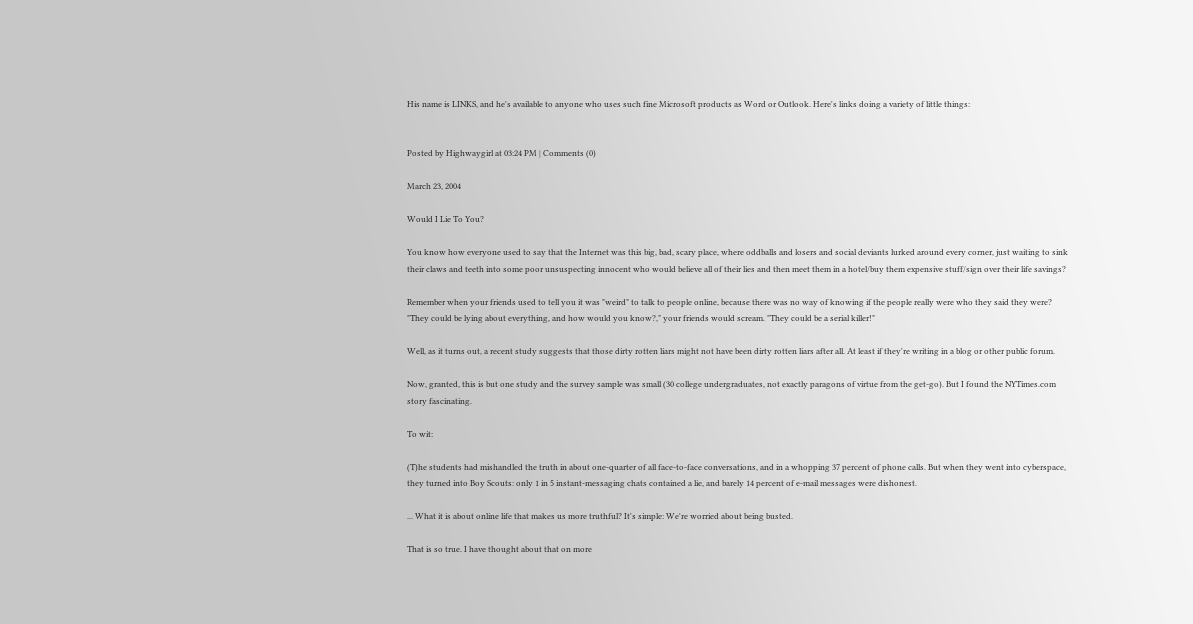His name is LINKS, and he's available to anyone who uses such fine Microsoft products as Word or Outlook. Here's links doing a variety of little things:


Posted by Highwaygirl at 03:24 PM | Comments (0)

March 23, 2004

Would I Lie To You?

You know how everyone used to say that the Internet was this big, bad, scary place, where oddballs and losers and social deviants lurked around every corner, just waiting to sink their claws and teeth into some poor unsuspecting innocent who would believe all of their lies and then meet them in a hotel/buy them expensive stuff/sign over their life savings?

Remember when your friends used to tell you it was "weird" to talk to people online, because there was no way of knowing if the people really were who they said they were? "They could be lying about everything, and how would you know?," your friends would scream. "They could be a serial killer!"

Well, as it turns out, a recent study suggests that those dirty rotten liars might not have been dirty rotten liars after all. At least if they're writing in a blog or other public forum.

Now, granted, this is but one study and the survey sample was small (30 college undergraduates, not exactly paragons of virtue from the get-go). But I found the NYTimes.com story fascinating.

To wit:

(T)he students had mishandled the truth in about one-quarter of all face-to-face conversations, and in a whopping 37 percent of phone calls. But when they went into cyberspace, they turned into Boy Scouts: only 1 in 5 instant-messaging chats contained a lie, and barely 14 percent of e-mail messages were dishonest.

... What it is about online life that makes us more truthful? It's simple: We're worried about being busted.

That is so true. I have thought about that on more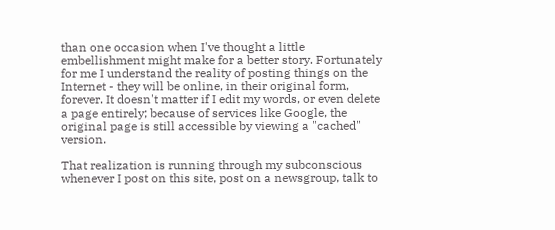than one occasion when I've thought a little embellishment might make for a better story. Fortunately for me I understand the reality of posting things on the Internet - they will be online, in their original form, forever. It doesn't matter if I edit my words, or even delete a page entirely; because of services like Google, the original page is still accessible by viewing a "cached" version.

That realization is running through my subconscious whenever I post on this site, post on a newsgroup, talk to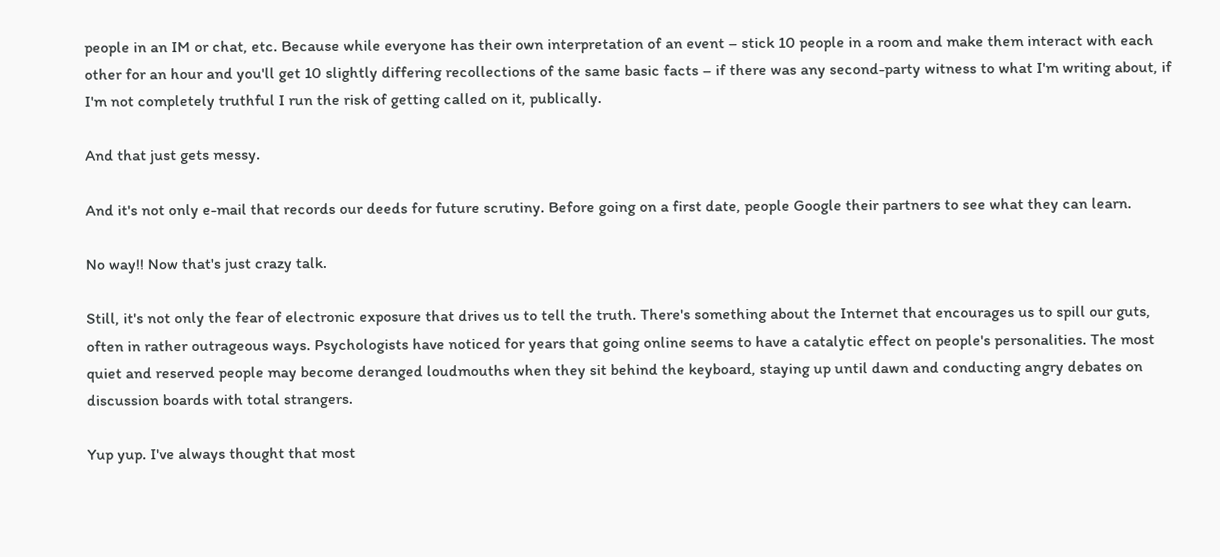people in an IM or chat, etc. Because while everyone has their own interpretation of an event – stick 10 people in a room and make them interact with each other for an hour and you'll get 10 slightly differing recollections of the same basic facts – if there was any second-party witness to what I'm writing about, if I'm not completely truthful I run the risk of getting called on it, publically.

And that just gets messy.

And it's not only e-mail that records our deeds for future scrutiny. Before going on a first date, people Google their partners to see what they can learn.

No way!! Now that's just crazy talk.

Still, it's not only the fear of electronic exposure that drives us to tell the truth. There's something about the Internet that encourages us to spill our guts, often in rather outrageous ways. Psychologists have noticed for years that going online seems to have a catalytic effect on people's personalities. The most quiet and reserved people may become deranged loudmouths when they sit behind the keyboard, staying up until dawn and conducting angry debates on discussion boards with total strangers.

Yup yup. I've always thought that most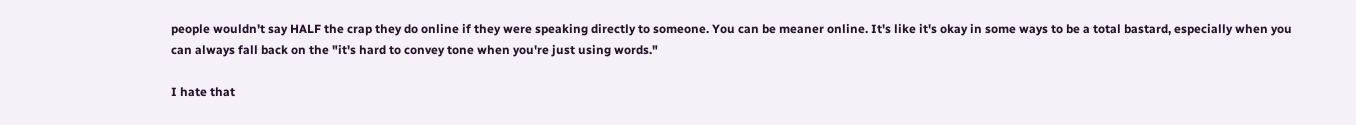people wouldn't say HALF the crap they do online if they were speaking directly to someone. You can be meaner online. It's like it's okay in some ways to be a total bastard, especially when you can always fall back on the "it's hard to convey tone when you're just using words."

I hate that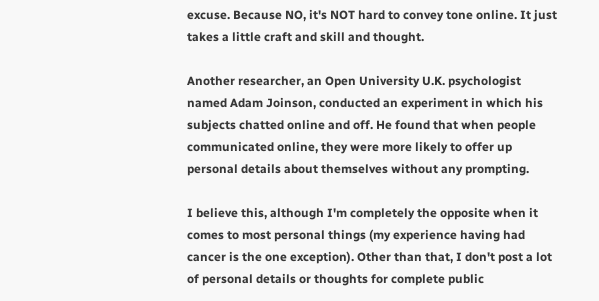excuse. Because NO, it's NOT hard to convey tone online. It just takes a little craft and skill and thought.

Another researcher, an Open University U.K. psychologist named Adam Joinson, conducted an experiment in which his subjects chatted online and off. He found that when people communicated online, they were more likely to offer up personal details about themselves without any prompting.

I believe this, although I'm completely the opposite when it comes to most personal things (my experience having had cancer is the one exception). Other than that, I don't post a lot of personal details or thoughts for complete public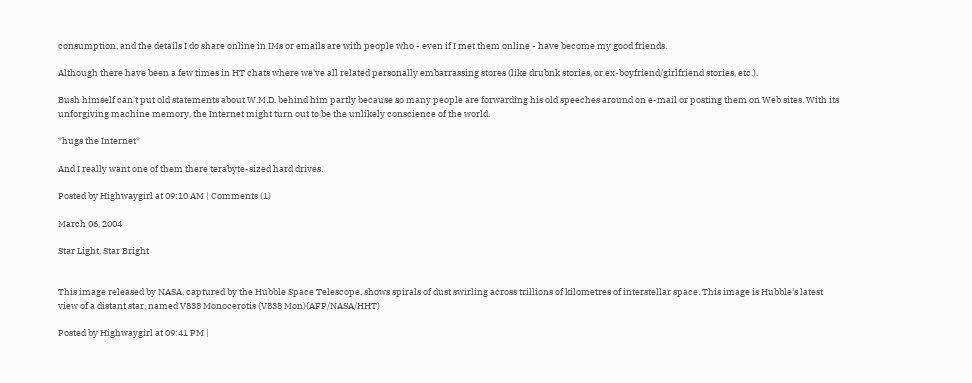consumption, and the details I do share online in IMs or emails are with people who - even if I met them online - have become my good friends.

Although there have been a few times in HT chats where we've all related personally embarrassing stores (like drubnk stories, or ex-boyfriend/girlfriend stories, etc.).

Bush himself can't put old statements about W.M.D. behind him partly because so many people are forwarding his old speeches around on e-mail or posting them on Web sites. With its unforgiving machine memory, the Internet might turn out to be the unlikely conscience of the world.

*hugs the Internet*

And I really want one of them there terabyte-sized hard drives.

Posted by Highwaygirl at 09:10 AM | Comments (1)

March 06, 2004

Star Light, Star Bright


This image released by NASA, captured by the Hubble Space Telescope, shows spirals of dust swirling across trillions of kilometres of interstellar space. This image is Hubble's latest view of a distant star, named V838 Monocerotis (V838 Mon)(AFP/NASA/HHT)

Posted by Highwaygirl at 09:41 PM |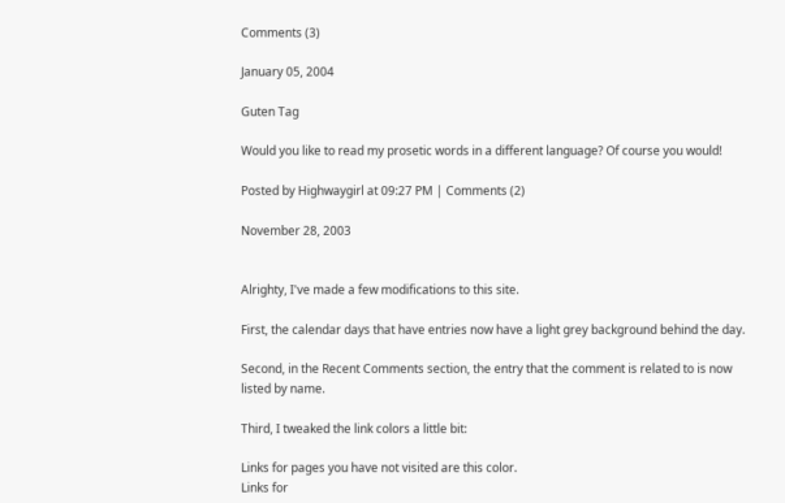Comments (3)

January 05, 2004

Guten Tag

Would you like to read my prosetic words in a different language? Of course you would!

Posted by Highwaygirl at 09:27 PM | Comments (2)

November 28, 2003


Alrighty, I've made a few modifications to this site.

First, the calendar days that have entries now have a light grey background behind the day.

Second, in the Recent Comments section, the entry that the comment is related to is now listed by name.

Third, I tweaked the link colors a little bit:

Links for pages you have not visited are this color.
Links for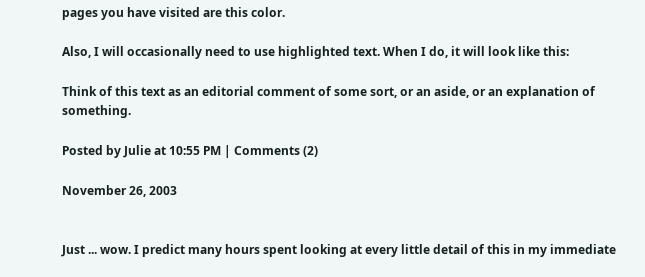pages you have visited are this color.

Also, I will occasionally need to use highlighted text. When I do, it will look like this:

Think of this text as an editorial comment of some sort, or an aside, or an explanation of something.

Posted by Julie at 10:55 PM | Comments (2)

November 26, 2003


Just ... wow. I predict many hours spent looking at every little detail of this in my immediate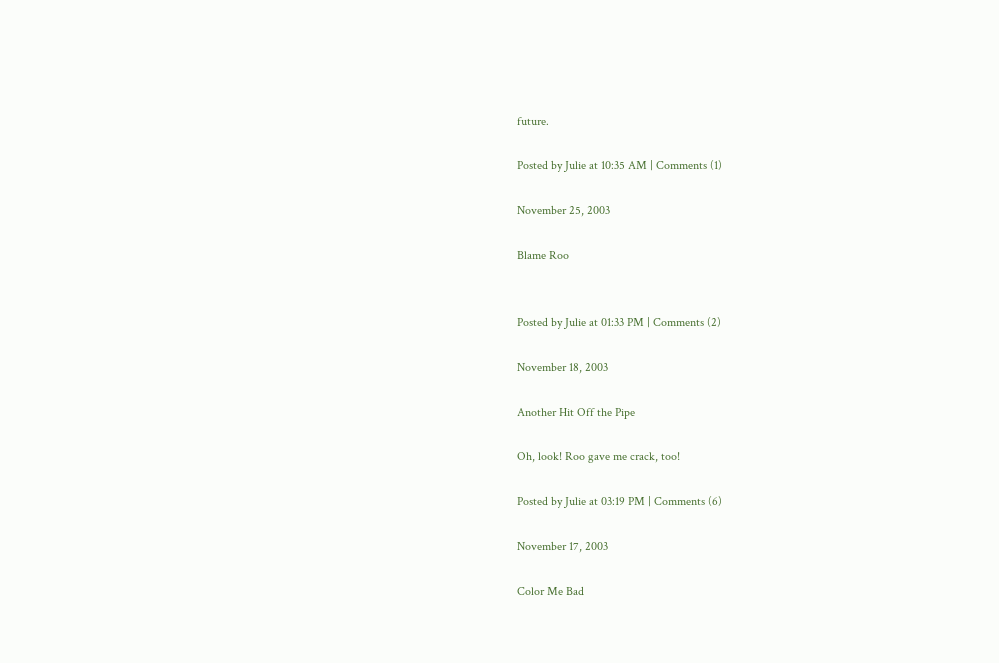future.

Posted by Julie at 10:35 AM | Comments (1)

November 25, 2003

Blame Roo


Posted by Julie at 01:33 PM | Comments (2)

November 18, 2003

Another Hit Off the Pipe

Oh, look! Roo gave me crack, too!

Posted by Julie at 03:19 PM | Comments (6)

November 17, 2003

Color Me Bad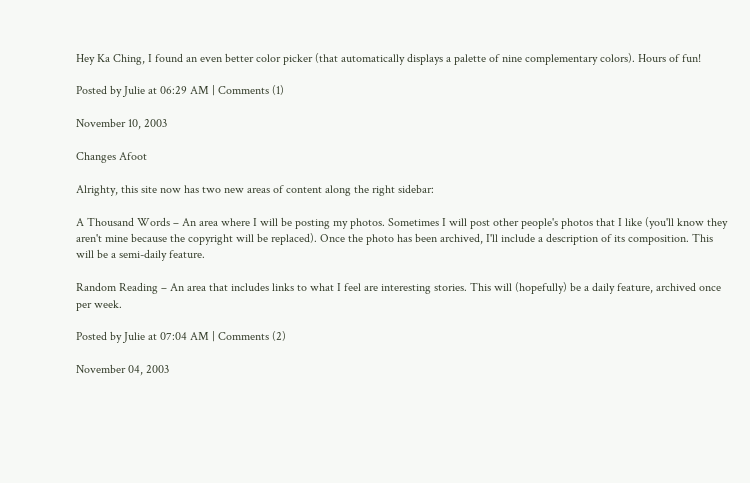Hey Ka Ching, I found an even better color picker (that automatically displays a palette of nine complementary colors). Hours of fun!

Posted by Julie at 06:29 AM | Comments (1)

November 10, 2003

Changes Afoot

Alrighty, this site now has two new areas of content along the right sidebar:

A Thousand Words – An area where I will be posting my photos. Sometimes I will post other people's photos that I like (you'll know they aren't mine because the copyright will be replaced). Once the photo has been archived, I'll include a description of its composition. This will be a semi-daily feature.

Random Reading – An area that includes links to what I feel are interesting stories. This will (hopefully) be a daily feature, archived once per week.

Posted by Julie at 07:04 AM | Comments (2)

November 04, 2003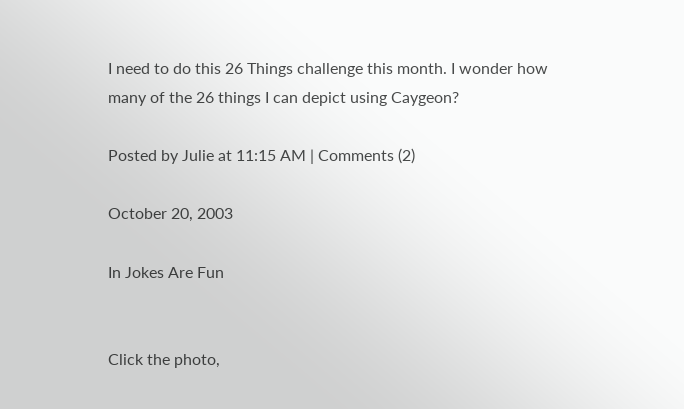I need to do this 26 Things challenge this month. I wonder how many of the 26 things I can depict using Caygeon?

Posted by Julie at 11:15 AM | Comments (2)

October 20, 2003

In Jokes Are Fun


Click the photo,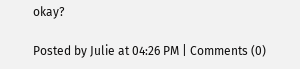okay?

Posted by Julie at 04:26 PM | Comments (0)